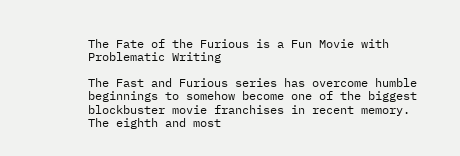The Fate of the Furious is a Fun Movie with Problematic Writing

The Fast and Furious series has overcome humble beginnings to somehow become one of the biggest blockbuster movie franchises in recent memory. The eighth and most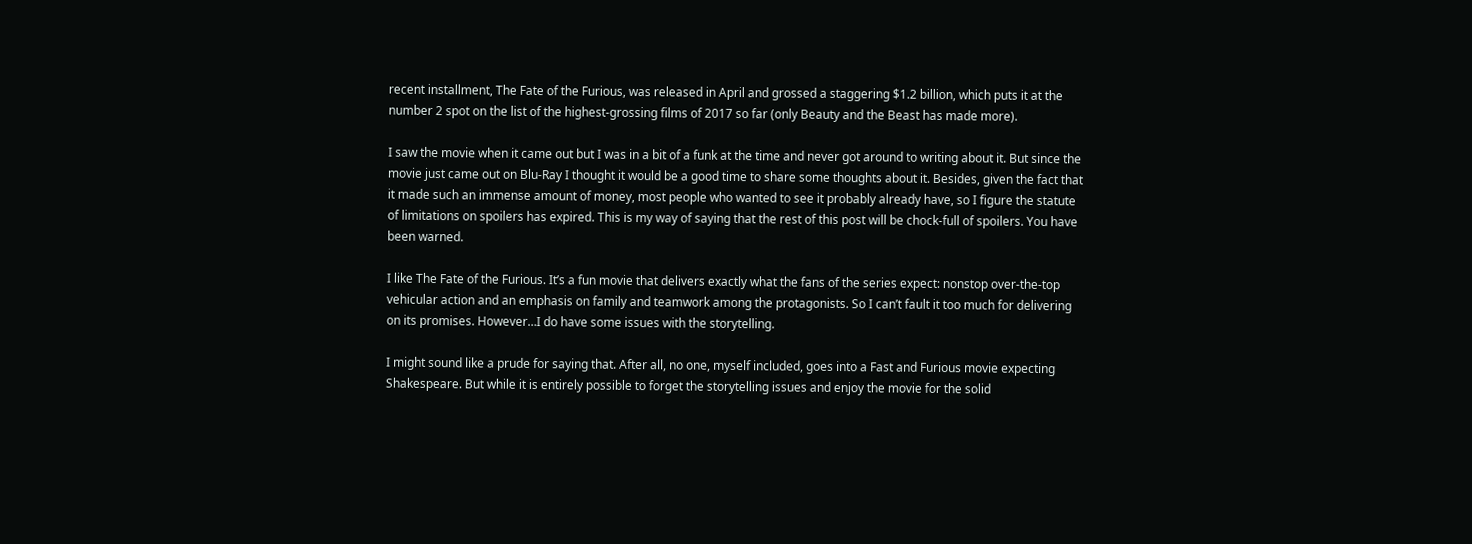recent installment, The Fate of the Furious, was released in April and grossed a staggering $1.2 billion, which puts it at the number 2 spot on the list of the highest-grossing films of 2017 so far (only Beauty and the Beast has made more).

I saw the movie when it came out but I was in a bit of a funk at the time and never got around to writing about it. But since the movie just came out on Blu-Ray I thought it would be a good time to share some thoughts about it. Besides, given the fact that it made such an immense amount of money, most people who wanted to see it probably already have, so I figure the statute of limitations on spoilers has expired. This is my way of saying that the rest of this post will be chock-full of spoilers. You have been warned.

I like The Fate of the Furious. It’s a fun movie that delivers exactly what the fans of the series expect: nonstop over-the-top vehicular action and an emphasis on family and teamwork among the protagonists. So I can’t fault it too much for delivering on its promises. However…I do have some issues with the storytelling.

I might sound like a prude for saying that. After all, no one, myself included, goes into a Fast and Furious movie expecting Shakespeare. But while it is entirely possible to forget the storytelling issues and enjoy the movie for the solid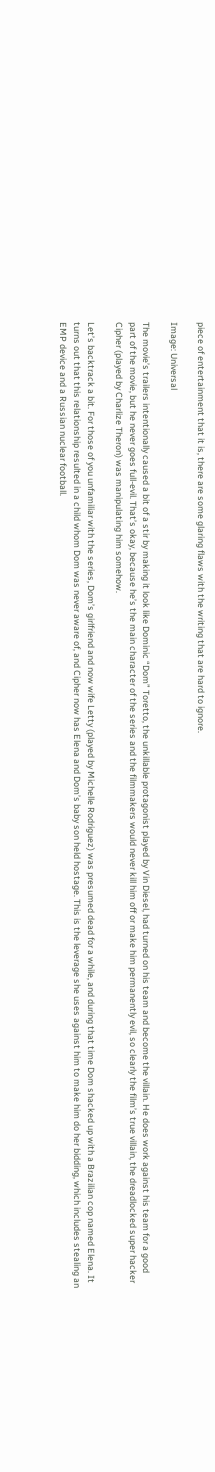piece of entertainment that it is, there are some glaring flaws with the writing that are hard to ignore.

Image: Universal

The movie’s trailers intentionally caused a bit of a stir by making it look like Dominic “Dom” Toretto, the unkillable protagonist played by Vin Diesel, had turned on his team and become the villain. He does work against his team for a good part of the movie, but he never goes full-evil. That’s okay, because he’s the main character of the series and the filmmakers would never kill him off or make him permanently evil, so clearly the film’s true villain, the dreadlocked super hacker Cipher (played by Charlize Theron) was manipulating him somehow.

Let’s backtrack a bit. For those of you unfamiliar with the series, Dom’s girlfriend and now wife Letty (played by Michelle Rodriguez) was presumed dead for a while, and during that time Dom shacked up with a Brazilian cop named Elena. It turns out that this relationship resulted in a child whom Dom was never aware of, and Cipher now has Elena and Dom’s baby son held hostage. This is the leverage she uses against him to make him do her bidding, which includes stealing an EMP device and a Russian nuclear football.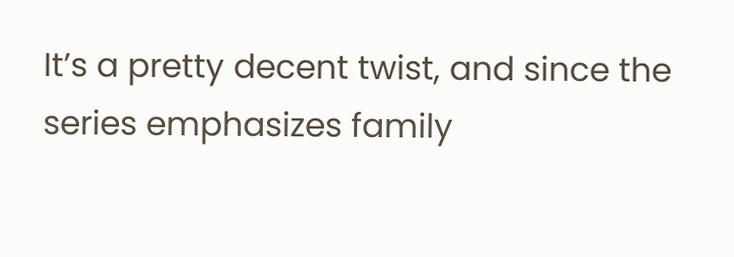It’s a pretty decent twist, and since the series emphasizes family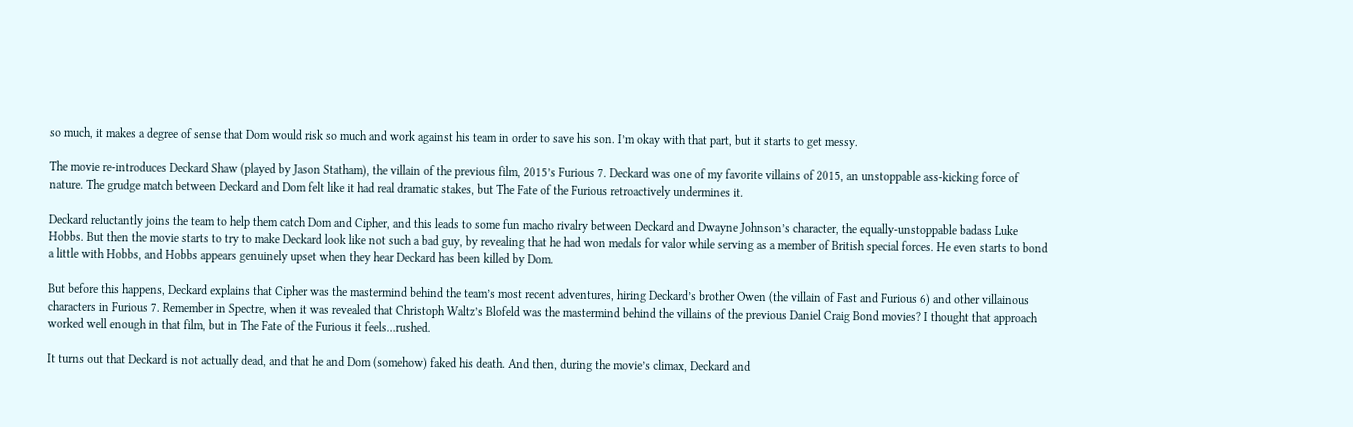so much, it makes a degree of sense that Dom would risk so much and work against his team in order to save his son. I’m okay with that part, but it starts to get messy.

The movie re-introduces Deckard Shaw (played by Jason Statham), the villain of the previous film, 2015’s Furious 7. Deckard was one of my favorite villains of 2015, an unstoppable ass-kicking force of nature. The grudge match between Deckard and Dom felt like it had real dramatic stakes, but The Fate of the Furious retroactively undermines it.

Deckard reluctantly joins the team to help them catch Dom and Cipher, and this leads to some fun macho rivalry between Deckard and Dwayne Johnson’s character, the equally-unstoppable badass Luke Hobbs. But then the movie starts to try to make Deckard look like not such a bad guy, by revealing that he had won medals for valor while serving as a member of British special forces. He even starts to bond a little with Hobbs, and Hobbs appears genuinely upset when they hear Deckard has been killed by Dom.

But before this happens, Deckard explains that Cipher was the mastermind behind the team’s most recent adventures, hiring Deckard’s brother Owen (the villain of Fast and Furious 6) and other villainous characters in Furious 7. Remember in Spectre, when it was revealed that Christoph Waltz’s Blofeld was the mastermind behind the villains of the previous Daniel Craig Bond movies? I thought that approach worked well enough in that film, but in The Fate of the Furious it feels…rushed.

It turns out that Deckard is not actually dead, and that he and Dom (somehow) faked his death. And then, during the movie’s climax, Deckard and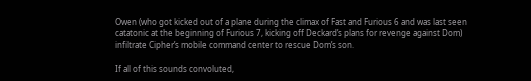Owen (who got kicked out of a plane during the climax of Fast and Furious 6 and was last seen catatonic at the beginning of Furious 7, kicking off Deckard’s plans for revenge against Dom) infiltrate Cipher’s mobile command center to rescue Dom’s son.

If all of this sounds convoluted,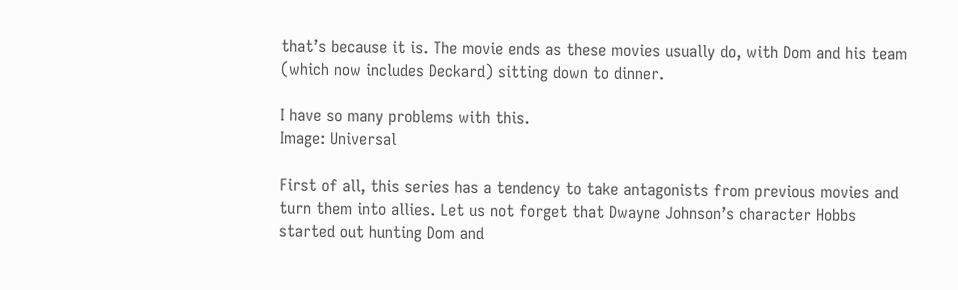that’s because it is. The movie ends as these movies usually do, with Dom and his team (which now includes Deckard) sitting down to dinner.

I have so many problems with this.
Image: Universal

First of all, this series has a tendency to take antagonists from previous movies and turn them into allies. Let us not forget that Dwayne Johnson’s character Hobbs started out hunting Dom and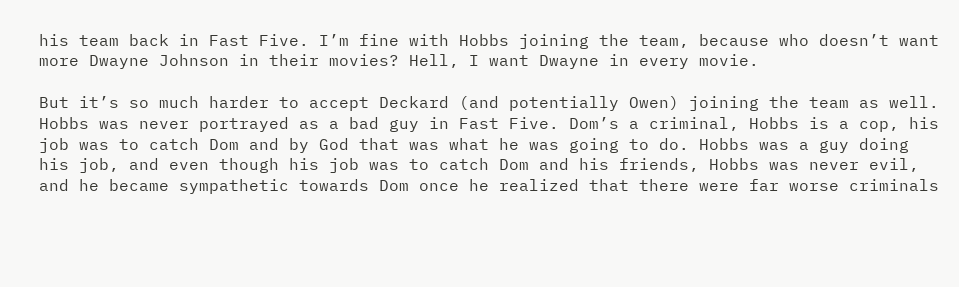his team back in Fast Five. I’m fine with Hobbs joining the team, because who doesn’t want more Dwayne Johnson in their movies? Hell, I want Dwayne in every movie.

But it’s so much harder to accept Deckard (and potentially Owen) joining the team as well. Hobbs was never portrayed as a bad guy in Fast Five. Dom’s a criminal, Hobbs is a cop, his job was to catch Dom and by God that was what he was going to do. Hobbs was a guy doing his job, and even though his job was to catch Dom and his friends, Hobbs was never evil, and he became sympathetic towards Dom once he realized that there were far worse criminals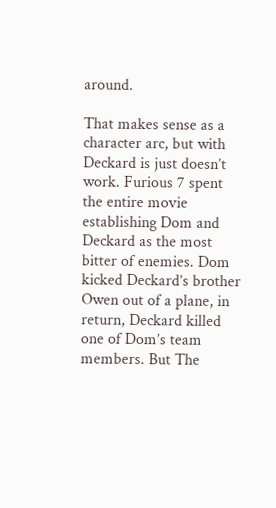around.

That makes sense as a character arc, but with Deckard is just doesn’t work. Furious 7 spent the entire movie establishing Dom and Deckard as the most bitter of enemies. Dom kicked Deckard’s brother Owen out of a plane, in return, Deckard killed one of Dom’s team members. But The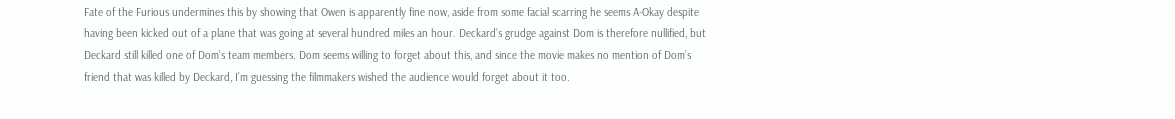Fate of the Furious undermines this by showing that Owen is apparently fine now, aside from some facial scarring he seems A-Okay despite having been kicked out of a plane that was going at several hundred miles an hour. Deckard’s grudge against Dom is therefore nullified, but Deckard still killed one of Dom’s team members. Dom seems willing to forget about this, and since the movie makes no mention of Dom’s friend that was killed by Deckard, I’m guessing the filmmakers wished the audience would forget about it too.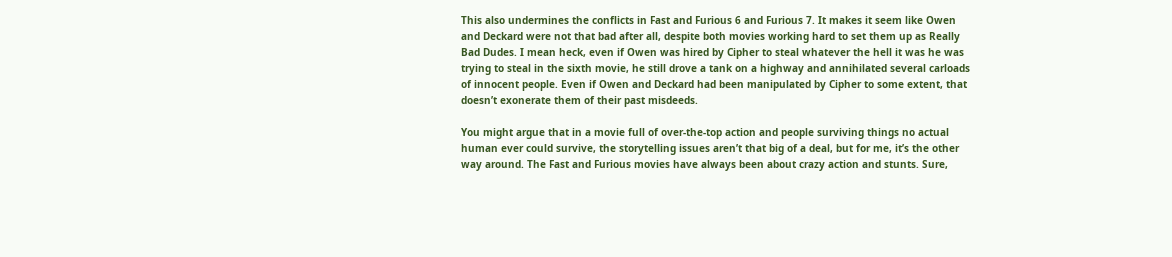This also undermines the conflicts in Fast and Furious 6 and Furious 7. It makes it seem like Owen and Deckard were not that bad after all, despite both movies working hard to set them up as Really Bad Dudes. I mean heck, even if Owen was hired by Cipher to steal whatever the hell it was he was trying to steal in the sixth movie, he still drove a tank on a highway and annihilated several carloads of innocent people. Even if Owen and Deckard had been manipulated by Cipher to some extent, that doesn’t exonerate them of their past misdeeds.

You might argue that in a movie full of over-the-top action and people surviving things no actual human ever could survive, the storytelling issues aren’t that big of a deal, but for me, it’s the other way around. The Fast and Furious movies have always been about crazy action and stunts. Sure,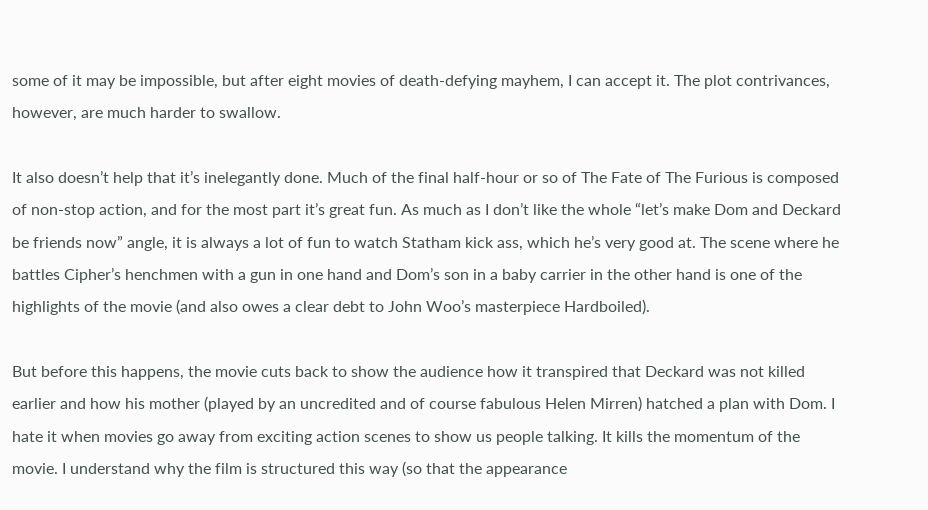some of it may be impossible, but after eight movies of death-defying mayhem, I can accept it. The plot contrivances, however, are much harder to swallow.

It also doesn’t help that it’s inelegantly done. Much of the final half-hour or so of The Fate of The Furious is composed of non-stop action, and for the most part it’s great fun. As much as I don’t like the whole “let’s make Dom and Deckard be friends now” angle, it is always a lot of fun to watch Statham kick ass, which he’s very good at. The scene where he battles Cipher’s henchmen with a gun in one hand and Dom’s son in a baby carrier in the other hand is one of the highlights of the movie (and also owes a clear debt to John Woo’s masterpiece Hardboiled).

But before this happens, the movie cuts back to show the audience how it transpired that Deckard was not killed earlier and how his mother (played by an uncredited and of course fabulous Helen Mirren) hatched a plan with Dom. I hate it when movies go away from exciting action scenes to show us people talking. It kills the momentum of the movie. I understand why the film is structured this way (so that the appearance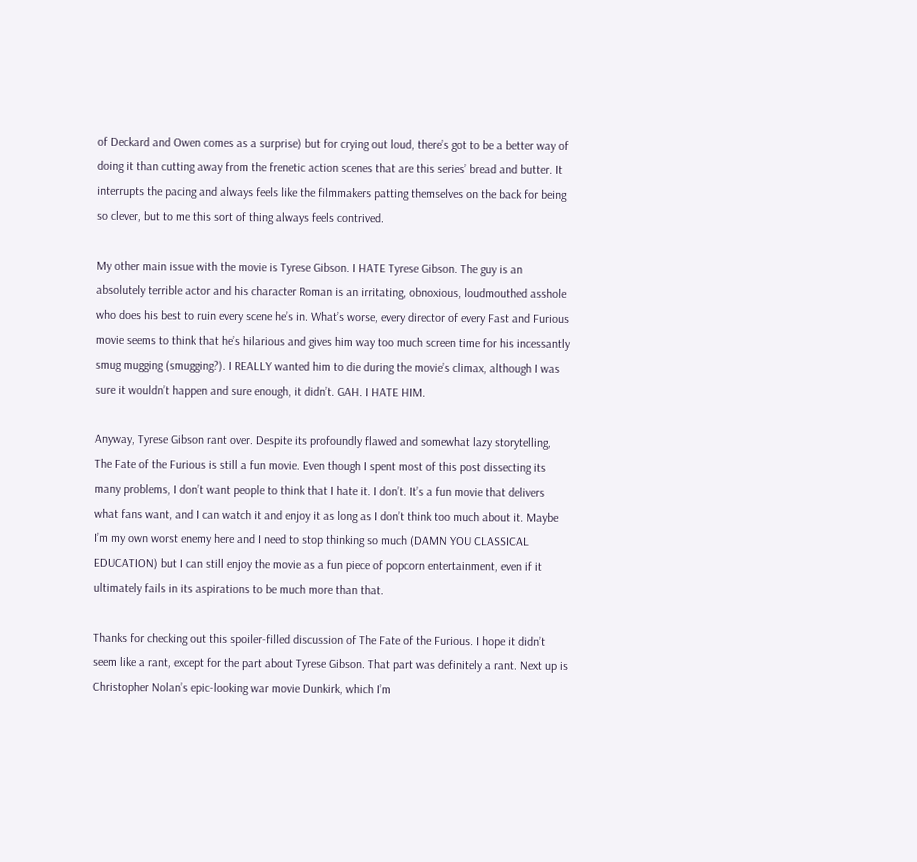of Deckard and Owen comes as a surprise) but for crying out loud, there’s got to be a better way of doing it than cutting away from the frenetic action scenes that are this series’ bread and butter. It interrupts the pacing and always feels like the filmmakers patting themselves on the back for being so clever, but to me this sort of thing always feels contrived.

My other main issue with the movie is Tyrese Gibson. I HATE Tyrese Gibson. The guy is an absolutely terrible actor and his character Roman is an irritating, obnoxious, loudmouthed asshole who does his best to ruin every scene he’s in. What’s worse, every director of every Fast and Furious movie seems to think that he’s hilarious and gives him way too much screen time for his incessantly smug mugging (smugging?). I REALLY wanted him to die during the movie’s climax, although I was sure it wouldn’t happen and sure enough, it didn’t. GAH. I HATE HIM.

Anyway, Tyrese Gibson rant over. Despite its profoundly flawed and somewhat lazy storytelling, The Fate of the Furious is still a fun movie. Even though I spent most of this post dissecting its many problems, I don’t want people to think that I hate it. I don’t. It’s a fun movie that delivers what fans want, and I can watch it and enjoy it as long as I don’t think too much about it. Maybe I’m my own worst enemy here and I need to stop thinking so much (DAMN YOU CLASSICAL EDUCATION) but I can still enjoy the movie as a fun piece of popcorn entertainment, even if it ultimately fails in its aspirations to be much more than that.

Thanks for checking out this spoiler-filled discussion of The Fate of the Furious. I hope it didn’t seem like a rant, except for the part about Tyrese Gibson. That part was definitely a rant. Next up is Christopher Nolan’s epic-looking war movie Dunkirk, which I’m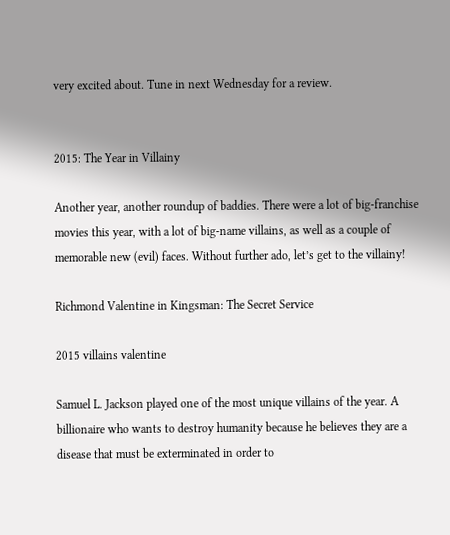very excited about. Tune in next Wednesday for a review.


2015: The Year in Villainy

Another year, another roundup of baddies. There were a lot of big-franchise movies this year, with a lot of big-name villains, as well as a couple of memorable new (evil) faces. Without further ado, let’s get to the villainy!

Richmond Valentine in Kingsman: The Secret Service

2015 villains valentine

Samuel L. Jackson played one of the most unique villains of the year. A billionaire who wants to destroy humanity because he believes they are a disease that must be exterminated in order to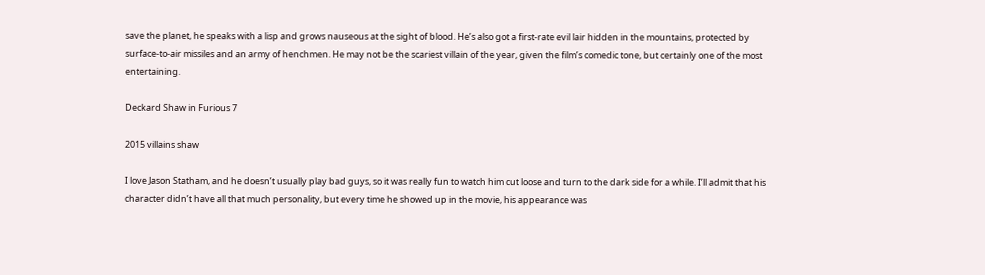save the planet, he speaks with a lisp and grows nauseous at the sight of blood. He’s also got a first-rate evil lair hidden in the mountains, protected by surface-to-air missiles and an army of henchmen. He may not be the scariest villain of the year, given the film’s comedic tone, but certainly one of the most entertaining.

Deckard Shaw in Furious 7

2015 villains shaw

I love Jason Statham, and he doesn’t usually play bad guys, so it was really fun to watch him cut loose and turn to the dark side for a while. I’ll admit that his character didn’t have all that much personality, but every time he showed up in the movie, his appearance was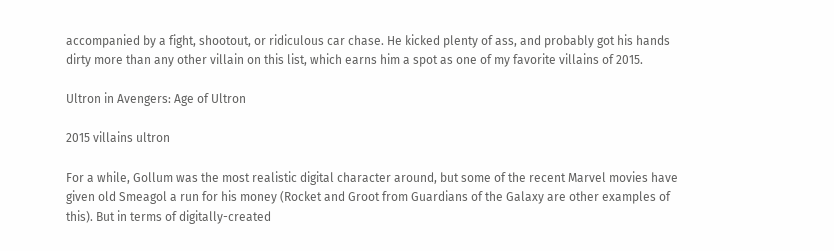accompanied by a fight, shootout, or ridiculous car chase. He kicked plenty of ass, and probably got his hands dirty more than any other villain on this list, which earns him a spot as one of my favorite villains of 2015.

Ultron in Avengers: Age of Ultron

2015 villains ultron

For a while, Gollum was the most realistic digital character around, but some of the recent Marvel movies have given old Smeagol a run for his money (Rocket and Groot from Guardians of the Galaxy are other examples of this). But in terms of digitally-created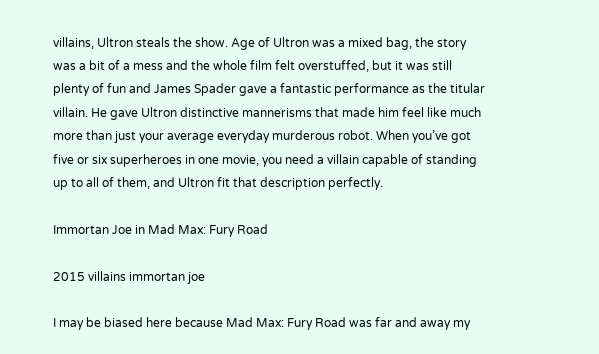villains, Ultron steals the show. Age of Ultron was a mixed bag, the story was a bit of a mess and the whole film felt overstuffed, but it was still plenty of fun and James Spader gave a fantastic performance as the titular villain. He gave Ultron distinctive mannerisms that made him feel like much more than just your average everyday murderous robot. When you’ve got five or six superheroes in one movie, you need a villain capable of standing up to all of them, and Ultron fit that description perfectly.

Immortan Joe in Mad Max: Fury Road

2015 villains immortan joe

I may be biased here because Mad Max: Fury Road was far and away my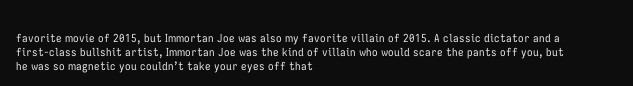favorite movie of 2015, but Immortan Joe was also my favorite villain of 2015. A classic dictator and a first-class bullshit artist, Immortan Joe was the kind of villain who would scare the pants off you, but he was so magnetic you couldn’t take your eyes off that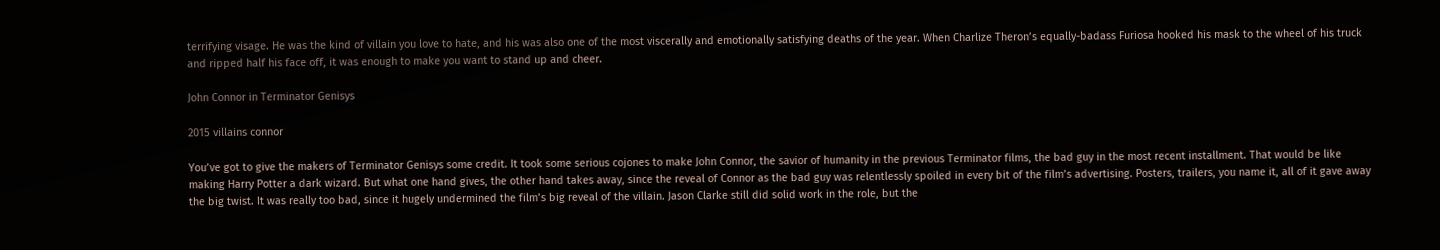terrifying visage. He was the kind of villain you love to hate, and his was also one of the most viscerally and emotionally satisfying deaths of the year. When Charlize Theron’s equally-badass Furiosa hooked his mask to the wheel of his truck and ripped half his face off, it was enough to make you want to stand up and cheer.

John Connor in Terminator Genisys

2015 villains connor

You’ve got to give the makers of Terminator Genisys some credit. It took some serious cojones to make John Connor, the savior of humanity in the previous Terminator films, the bad guy in the most recent installment. That would be like making Harry Potter a dark wizard. But what one hand gives, the other hand takes away, since the reveal of Connor as the bad guy was relentlessly spoiled in every bit of the film’s advertising. Posters, trailers, you name it, all of it gave away the big twist. It was really too bad, since it hugely undermined the film’s big reveal of the villain. Jason Clarke still did solid work in the role, but the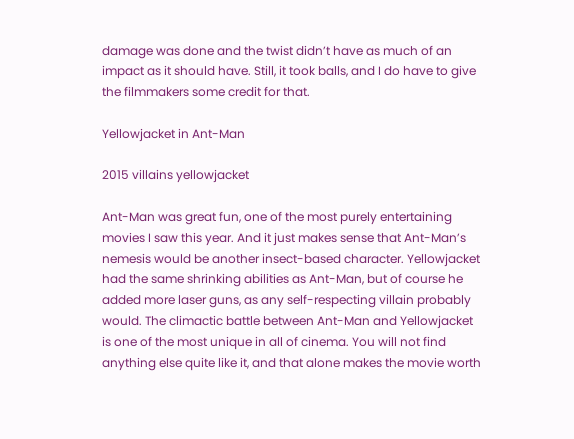damage was done and the twist didn’t have as much of an impact as it should have. Still, it took balls, and I do have to give the filmmakers some credit for that.

Yellowjacket in Ant-Man

2015 villains yellowjacket

Ant-Man was great fun, one of the most purely entertaining movies I saw this year. And it just makes sense that Ant-Man’s nemesis would be another insect-based character. Yellowjacket had the same shrinking abilities as Ant-Man, but of course he added more laser guns, as any self-respecting villain probably would. The climactic battle between Ant-Man and Yellowjacket is one of the most unique in all of cinema. You will not find anything else quite like it, and that alone makes the movie worth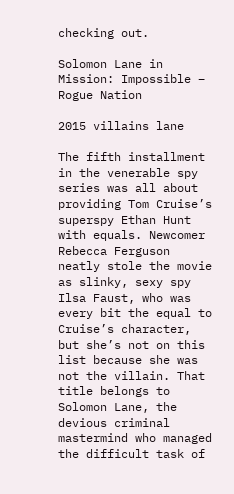checking out.

Solomon Lane in Mission: Impossible – Rogue Nation

2015 villains lane

The fifth installment in the venerable spy series was all about providing Tom Cruise’s superspy Ethan Hunt with equals. Newcomer Rebecca Ferguson neatly stole the movie as slinky, sexy spy Ilsa Faust, who was every bit the equal to Cruise’s character, but she’s not on this list because she was not the villain. That title belongs to Solomon Lane, the devious criminal mastermind who managed the difficult task of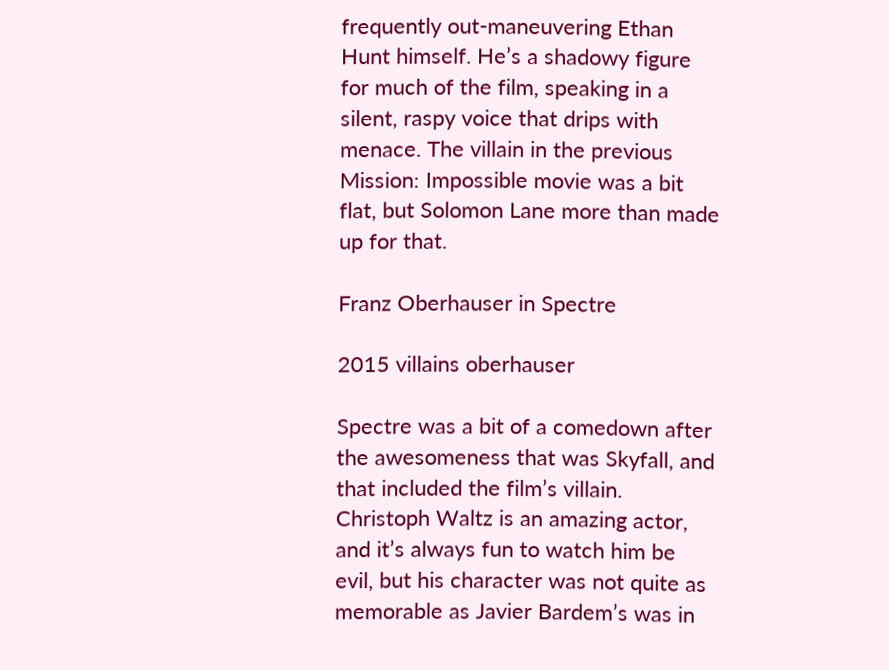frequently out-maneuvering Ethan Hunt himself. He’s a shadowy figure for much of the film, speaking in a silent, raspy voice that drips with menace. The villain in the previous Mission: Impossible movie was a bit flat, but Solomon Lane more than made up for that.

Franz Oberhauser in Spectre

2015 villains oberhauser

Spectre was a bit of a comedown after the awesomeness that was Skyfall, and that included the film’s villain. Christoph Waltz is an amazing actor, and it’s always fun to watch him be evil, but his character was not quite as memorable as Javier Bardem’s was in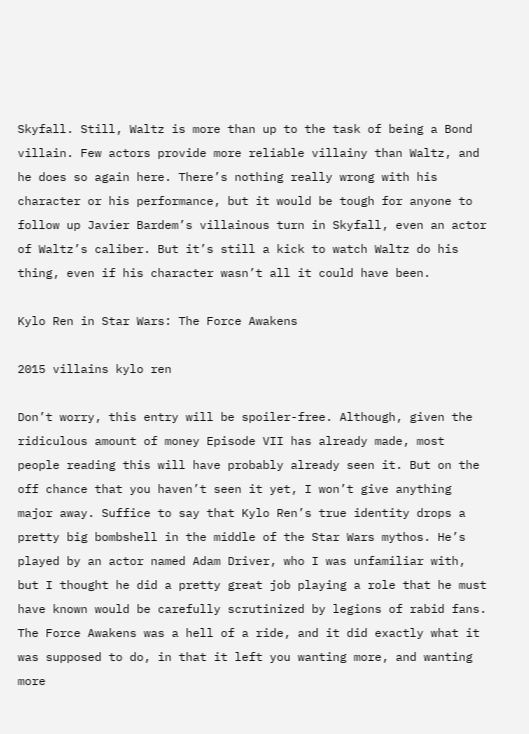Skyfall. Still, Waltz is more than up to the task of being a Bond villain. Few actors provide more reliable villainy than Waltz, and he does so again here. There’s nothing really wrong with his character or his performance, but it would be tough for anyone to follow up Javier Bardem’s villainous turn in Skyfall, even an actor of Waltz’s caliber. But it’s still a kick to watch Waltz do his thing, even if his character wasn’t all it could have been.

Kylo Ren in Star Wars: The Force Awakens

2015 villains kylo ren

Don’t worry, this entry will be spoiler-free. Although, given the ridiculous amount of money Episode VII has already made, most people reading this will have probably already seen it. But on the off chance that you haven’t seen it yet, I won’t give anything major away. Suffice to say that Kylo Ren’s true identity drops a pretty big bombshell in the middle of the Star Wars mythos. He’s played by an actor named Adam Driver, who I was unfamiliar with, but I thought he did a pretty great job playing a role that he must have known would be carefully scrutinized by legions of rabid fans. The Force Awakens was a hell of a ride, and it did exactly what it was supposed to do, in that it left you wanting more, and wanting more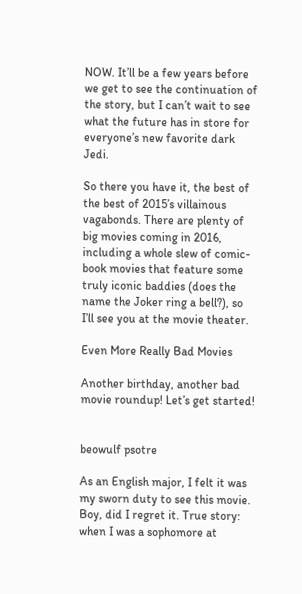NOW. It’ll be a few years before we get to see the continuation of the story, but I can’t wait to see what the future has in store for everyone’s new favorite dark Jedi.

So there you have it, the best of the best of 2015’s villainous vagabonds. There are plenty of big movies coming in 2016, including a whole slew of comic-book movies that feature some truly iconic baddies (does the name the Joker ring a bell?), so I’ll see you at the movie theater.

Even More Really Bad Movies

Another birthday, another bad movie roundup! Let’s get started!


beowulf psotre

As an English major, I felt it was my sworn duty to see this movie. Boy, did I regret it. True story: when I was a sophomore at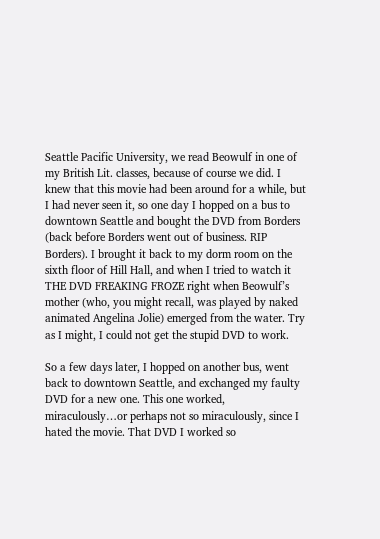Seattle Pacific University, we read Beowulf in one of my British Lit. classes, because of course we did. I knew that this movie had been around for a while, but I had never seen it, so one day I hopped on a bus to downtown Seattle and bought the DVD from Borders (back before Borders went out of business. RIP Borders). I brought it back to my dorm room on the sixth floor of Hill Hall, and when I tried to watch it THE DVD FREAKING FROZE right when Beowulf’s mother (who, you might recall, was played by naked animated Angelina Jolie) emerged from the water. Try as I might, I could not get the stupid DVD to work.

So a few days later, I hopped on another bus, went back to downtown Seattle, and exchanged my faulty DVD for a new one. This one worked, miraculously…or perhaps not so miraculously, since I hated the movie. That DVD I worked so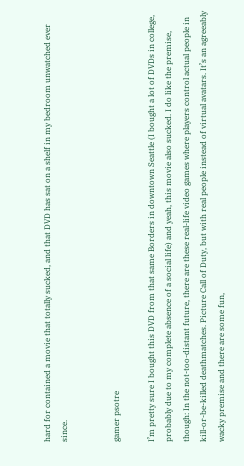hard for contained a movie that totally sucked, and that DVD has sat on a shelf in my bedroom unwatched ever since.


gamer psotre

I’m pretty sure I bought this DVD from that same Borders in downtown Seattle (I bought a lot of DVDs in college, probably due to my complete absence of a social life) and yeah, this movie also sucked. I do like the premise, though: In the not-too-distant future, there are these real-life video games where players control actual people in kill-or-be-killed deathmatches. Picture Call of Duty, but with real people instead of virtual avatars. It’s an agreeably wacky premise and there are some fun,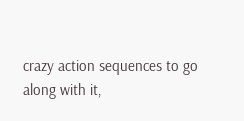crazy action sequences to go along with it,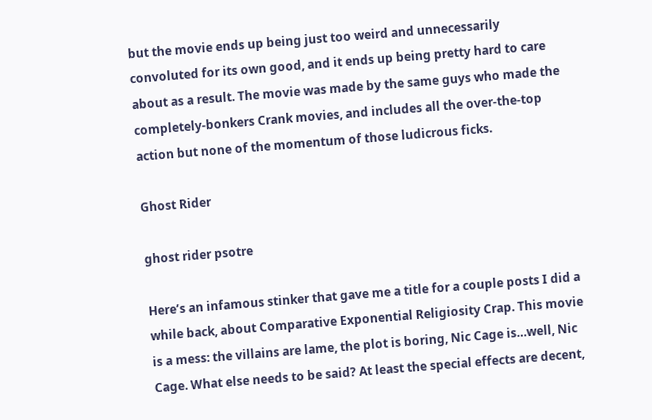but the movie ends up being just too weird and unnecessarily convoluted for its own good, and it ends up being pretty hard to care about as a result. The movie was made by the same guys who made the completely-bonkers Crank movies, and includes all the over-the-top action but none of the momentum of those ludicrous ficks.

Ghost Rider

ghost rider psotre

Here’s an infamous stinker that gave me a title for a couple posts I did a while back, about Comparative Exponential Religiosity Crap. This movie is a mess: the villains are lame, the plot is boring, Nic Cage is…well, Nic Cage. What else needs to be said? At least the special effects are decent,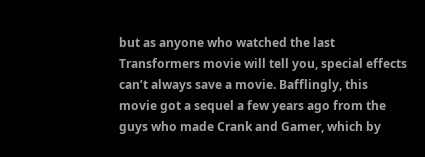but as anyone who watched the last Transformers movie will tell you, special effects can’t always save a movie. Bafflingly, this movie got a sequel a few years ago from the guys who made Crank and Gamer, which by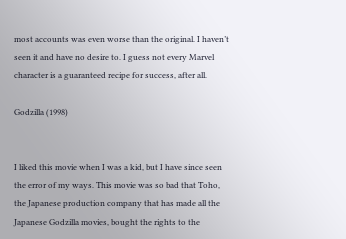most accounts was even worse than the original. I haven’t seen it and have no desire to. I guess not every Marvel character is a guaranteed recipe for success, after all.

Godzilla (1998)


I liked this movie when I was a kid, but I have since seen the error of my ways. This movie was so bad that Toho, the Japanese production company that has made all the Japanese Godzilla movies, bought the rights to the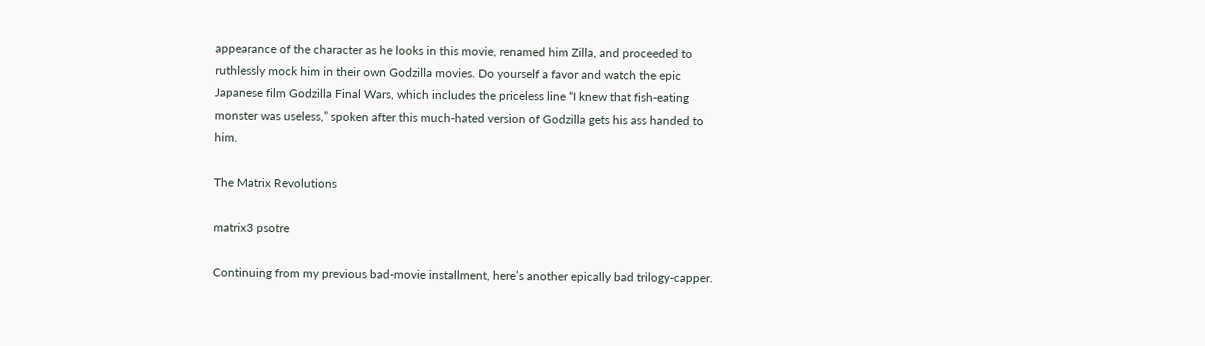appearance of the character as he looks in this movie, renamed him Zilla, and proceeded to ruthlessly mock him in their own Godzilla movies. Do yourself a favor and watch the epic Japanese film Godzilla Final Wars, which includes the priceless line “I knew that fish-eating monster was useless,” spoken after this much-hated version of Godzilla gets his ass handed to him.

The Matrix Revolutions

matrix3 psotre

Continuing from my previous bad-movie installment, here’s another epically bad trilogy-capper.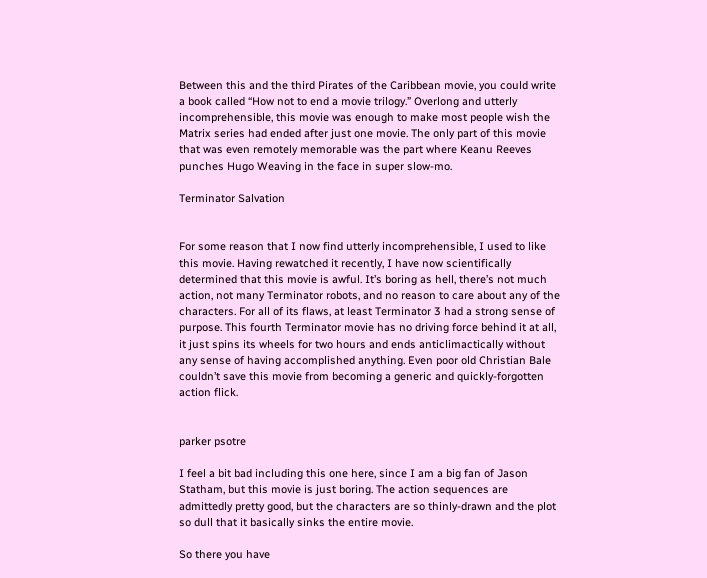Between this and the third Pirates of the Caribbean movie, you could write a book called “How not to end a movie trilogy.” Overlong and utterly incomprehensible, this movie was enough to make most people wish the Matrix series had ended after just one movie. The only part of this movie that was even remotely memorable was the part where Keanu Reeves punches Hugo Weaving in the face in super slow-mo.

Terminator Salvation


For some reason that I now find utterly incomprehensible, I used to like this movie. Having rewatched it recently, I have now scientifically determined that this movie is awful. It’s boring as hell, there’s not much action, not many Terminator robots, and no reason to care about any of the characters. For all of its flaws, at least Terminator 3 had a strong sense of purpose. This fourth Terminator movie has no driving force behind it at all, it just spins its wheels for two hours and ends anticlimactically without any sense of having accomplished anything. Even poor old Christian Bale couldn’t save this movie from becoming a generic and quickly-forgotten action flick.


parker psotre

I feel a bit bad including this one here, since I am a big fan of Jason Statham, but this movie is just boring. The action sequences are admittedly pretty good, but the characters are so thinly-drawn and the plot so dull that it basically sinks the entire movie.

So there you have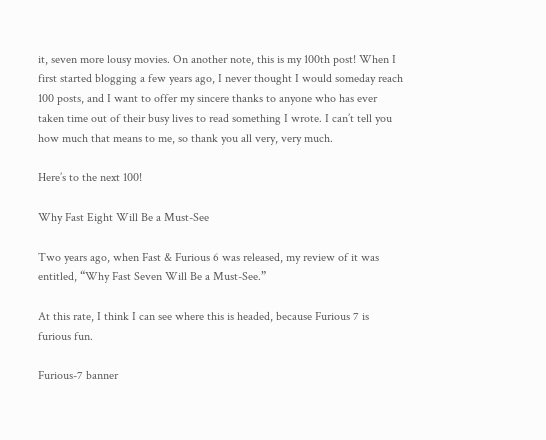it, seven more lousy movies. On another note, this is my 100th post! When I first started blogging a few years ago, I never thought I would someday reach 100 posts, and I want to offer my sincere thanks to anyone who has ever taken time out of their busy lives to read something I wrote. I can’t tell you how much that means to me, so thank you all very, very much.

Here’s to the next 100!

Why Fast Eight Will Be a Must-See

Two years ago, when Fast & Furious 6 was released, my review of it was entitled, “Why Fast Seven Will Be a Must-See.”

At this rate, I think I can see where this is headed, because Furious 7 is furious fun.

Furious-7 banner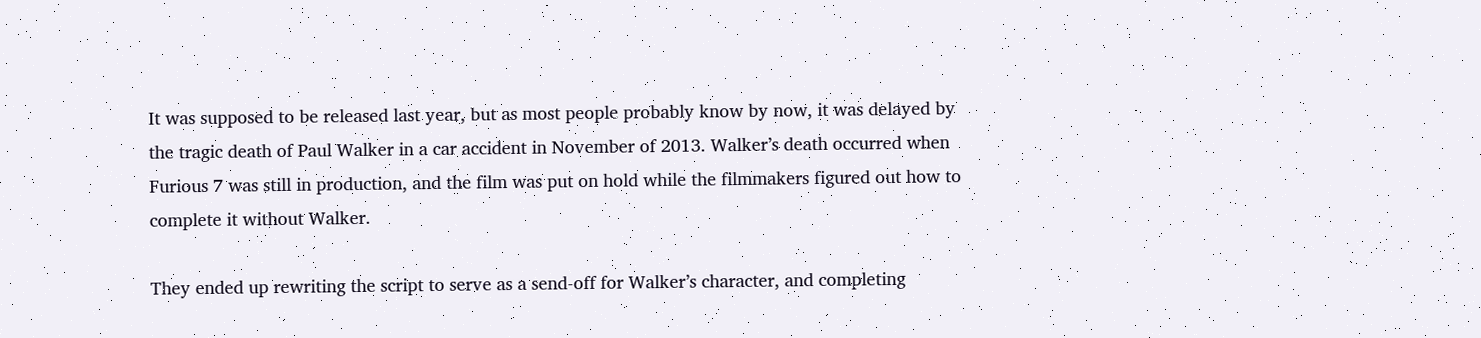It was supposed to be released last year, but as most people probably know by now, it was delayed by the tragic death of Paul Walker in a car accident in November of 2013. Walker’s death occurred when Furious 7 was still in production, and the film was put on hold while the filmmakers figured out how to complete it without Walker.

They ended up rewriting the script to serve as a send-off for Walker’s character, and completing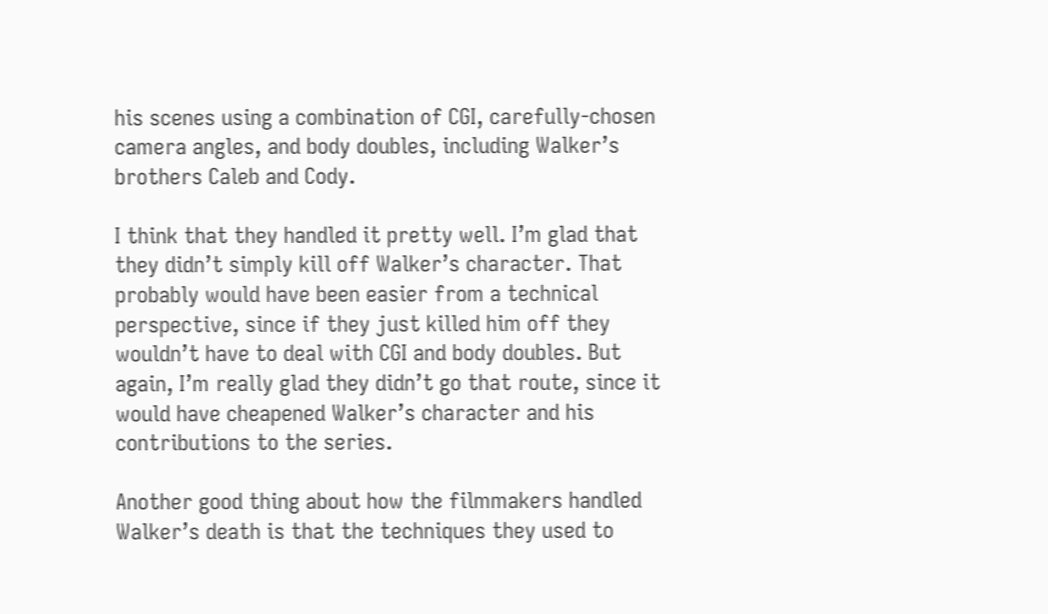his scenes using a combination of CGI, carefully-chosen camera angles, and body doubles, including Walker’s brothers Caleb and Cody.

I think that they handled it pretty well. I’m glad that they didn’t simply kill off Walker’s character. That probably would have been easier from a technical perspective, since if they just killed him off they wouldn’t have to deal with CGI and body doubles. But again, I’m really glad they didn’t go that route, since it would have cheapened Walker’s character and his contributions to the series.

Another good thing about how the filmmakers handled Walker’s death is that the techniques they used to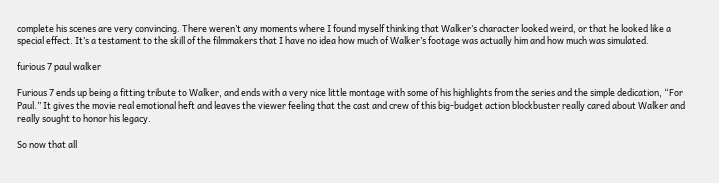complete his scenes are very convincing. There weren’t any moments where I found myself thinking that Walker’s character looked weird, or that he looked like a special effect. It’s a testament to the skill of the filmmakers that I have no idea how much of Walker’s footage was actually him and how much was simulated.

furious 7 paul walker

Furious 7 ends up being a fitting tribute to Walker, and ends with a very nice little montage with some of his highlights from the series and the simple dedication, “For Paul.” It gives the movie real emotional heft and leaves the viewer feeling that the cast and crew of this big-budget action blockbuster really cared about Walker and really sought to honor his legacy.

So now that all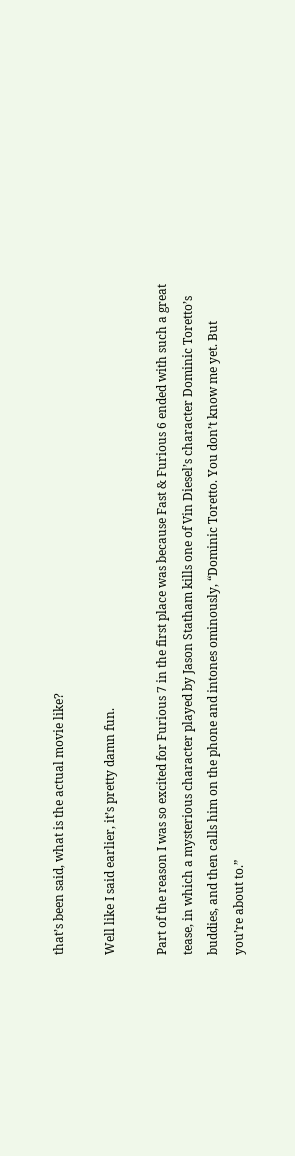that’s been said, what is the actual movie like?

Well like I said earlier, it’s pretty damn fun.

Part of the reason I was so excited for Furious 7 in the first place was because Fast & Furious 6 ended with such a great tease, in which a mysterious character played by Jason Statham kills one of Vin Diesel’s character Dominic Toretto’s buddies, and then calls him on the phone and intones ominously, “Dominic Toretto. You don’t know me yet. But you’re about to.”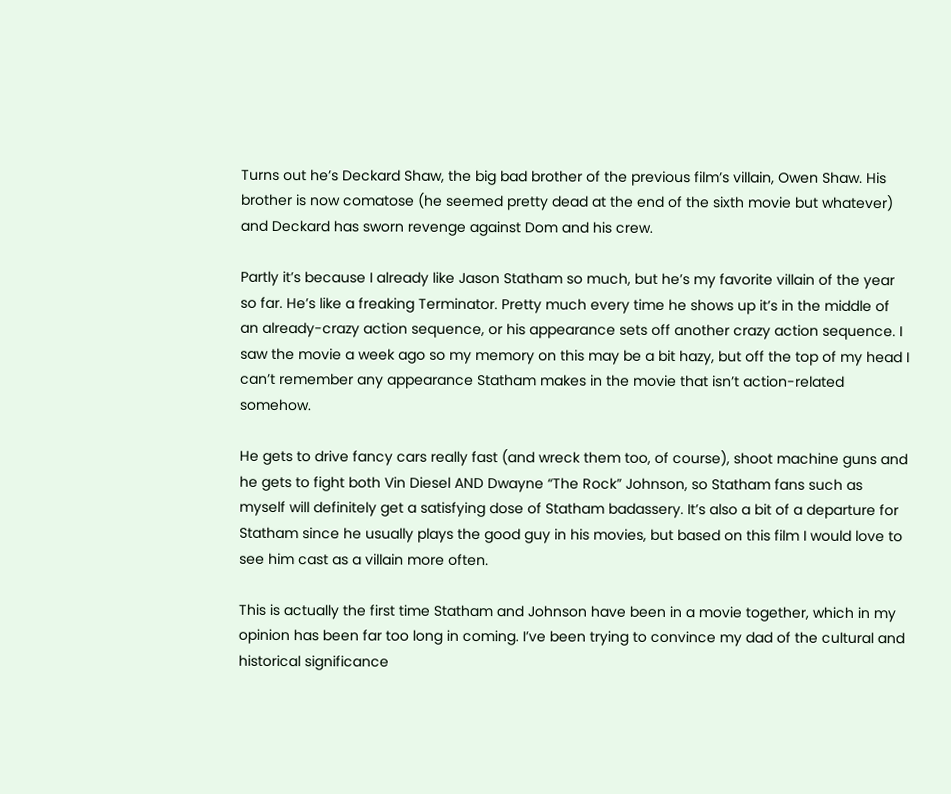Turns out he’s Deckard Shaw, the big bad brother of the previous film’s villain, Owen Shaw. His brother is now comatose (he seemed pretty dead at the end of the sixth movie but whatever) and Deckard has sworn revenge against Dom and his crew.

Partly it’s because I already like Jason Statham so much, but he’s my favorite villain of the year so far. He’s like a freaking Terminator. Pretty much every time he shows up it’s in the middle of an already-crazy action sequence, or his appearance sets off another crazy action sequence. I saw the movie a week ago so my memory on this may be a bit hazy, but off the top of my head I can’t remember any appearance Statham makes in the movie that isn’t action-related somehow.

He gets to drive fancy cars really fast (and wreck them too, of course), shoot machine guns and he gets to fight both Vin Diesel AND Dwayne “The Rock” Johnson, so Statham fans such as myself will definitely get a satisfying dose of Statham badassery. It’s also a bit of a departure for Statham since he usually plays the good guy in his movies, but based on this film I would love to see him cast as a villain more often.

This is actually the first time Statham and Johnson have been in a movie together, which in my opinion has been far too long in coming. I’ve been trying to convince my dad of the cultural and historical significance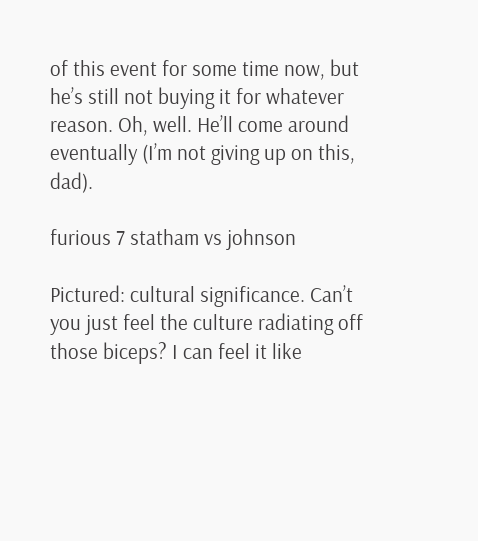of this event for some time now, but he’s still not buying it for whatever reason. Oh, well. He’ll come around eventually (I’m not giving up on this, dad).

furious 7 statham vs johnson

Pictured: cultural significance. Can’t you just feel the culture radiating off those biceps? I can feel it like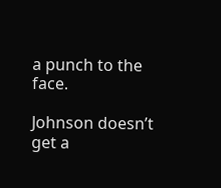a punch to the face.

Johnson doesn’t get a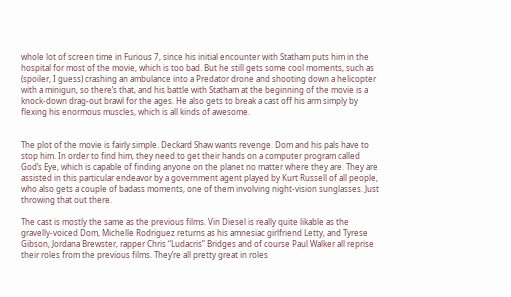whole lot of screen time in Furious 7, since his initial encounter with Statham puts him in the hospital for most of the movie, which is too bad. But he still gets some cool moments, such as (spoiler, I guess) crashing an ambulance into a Predator drone and shooting down a helicopter with a minigun, so there’s that, and his battle with Statham at the beginning of the movie is a knock-down drag-out brawl for the ages. He also gets to break a cast off his arm simply by flexing his enormous muscles, which is all kinds of awesome.


The plot of the movie is fairly simple. Deckard Shaw wants revenge. Dom and his pals have to stop him. In order to find him, they need to get their hands on a computer program called God’s Eye, which is capable of finding anyone on the planet no matter where they are. They are assisted in this particular endeavor by a government agent played by Kurt Russell of all people, who also gets a couple of badass moments, one of them involving night-vision sunglasses. Just throwing that out there.

The cast is mostly the same as the previous films. Vin Diesel is really quite likable as the gravelly-voiced Dom, Michelle Rodriguez returns as his amnesiac girlfriend Letty, and Tyrese Gibson, Jordana Brewster, rapper Chris “Ludacris” Bridges and of course Paul Walker all reprise their roles from the previous films. They’re all pretty great in roles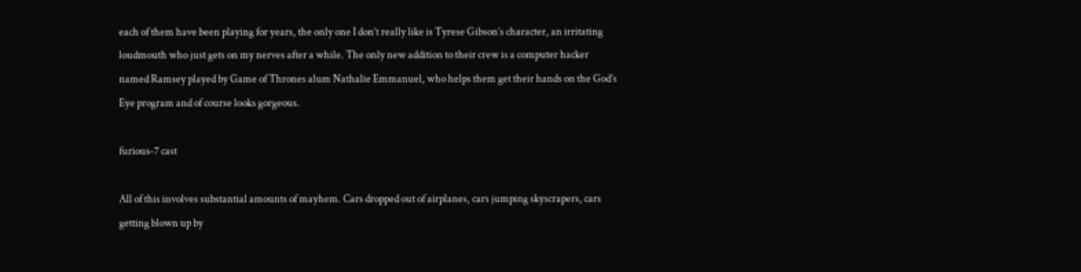each of them have been playing for years, the only one I don’t really like is Tyrese Gibson’s character, an irritating loudmouth who just gets on my nerves after a while. The only new addition to their crew is a computer hacker named Ramsey played by Game of Thrones alum Nathalie Emmanuel, who helps them get their hands on the God’s Eye program and of course looks gorgeous.

furious-7 cast

All of this involves substantial amounts of mayhem. Cars dropped out of airplanes, cars jumping skyscrapers, cars getting blown up by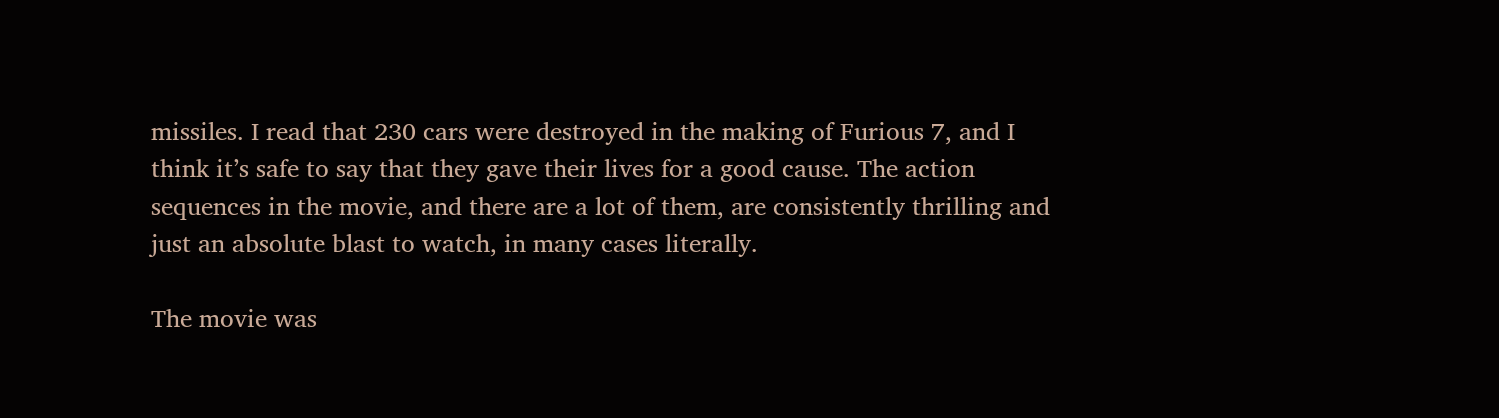missiles. I read that 230 cars were destroyed in the making of Furious 7, and I think it’s safe to say that they gave their lives for a good cause. The action sequences in the movie, and there are a lot of them, are consistently thrilling and just an absolute blast to watch, in many cases literally.

The movie was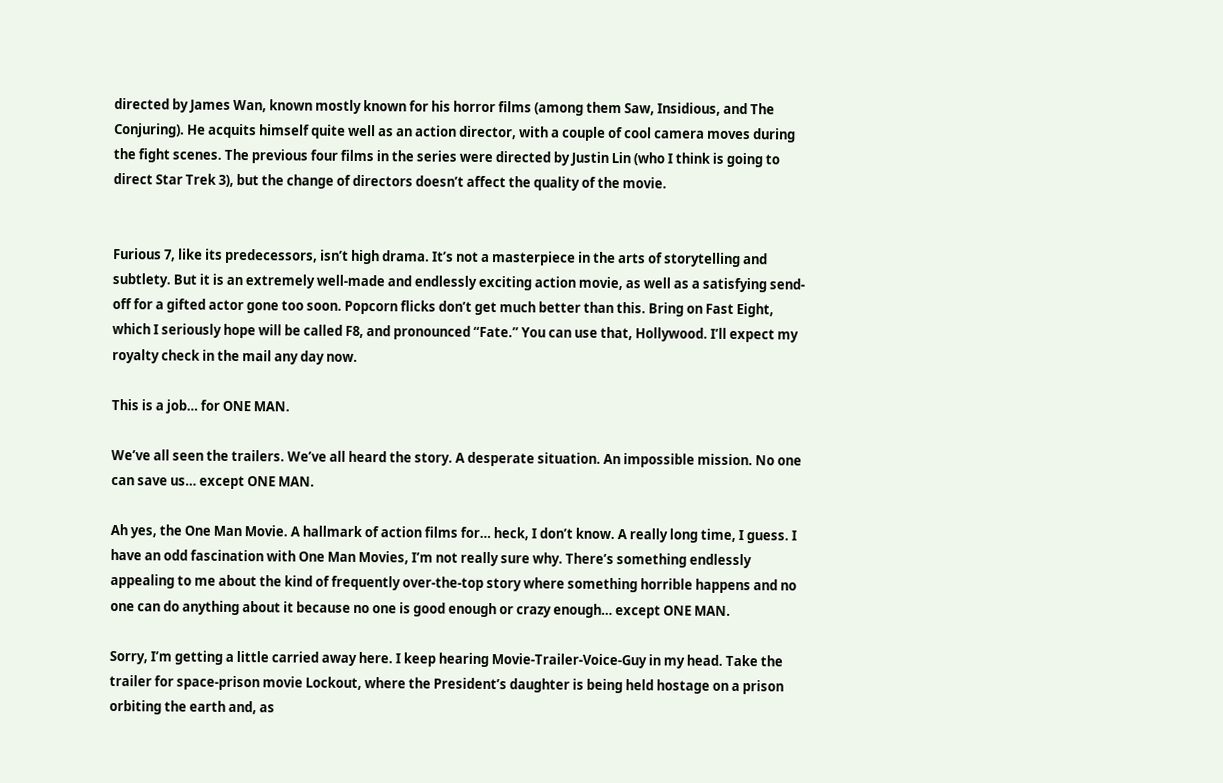directed by James Wan, known mostly known for his horror films (among them Saw, Insidious, and The Conjuring). He acquits himself quite well as an action director, with a couple of cool camera moves during the fight scenes. The previous four films in the series were directed by Justin Lin (who I think is going to direct Star Trek 3), but the change of directors doesn’t affect the quality of the movie.


Furious 7, like its predecessors, isn’t high drama. It’s not a masterpiece in the arts of storytelling and subtlety. But it is an extremely well-made and endlessly exciting action movie, as well as a satisfying send-off for a gifted actor gone too soon. Popcorn flicks don’t get much better than this. Bring on Fast Eight, which I seriously hope will be called F8, and pronounced “Fate.” You can use that, Hollywood. I’ll expect my royalty check in the mail any day now.

This is a job… for ONE MAN.

We’ve all seen the trailers. We’ve all heard the story. A desperate situation. An impossible mission. No one can save us… except ONE MAN.

Ah yes, the One Man Movie. A hallmark of action films for… heck, I don’t know. A really long time, I guess. I have an odd fascination with One Man Movies, I’m not really sure why. There’s something endlessly appealing to me about the kind of frequently over-the-top story where something horrible happens and no one can do anything about it because no one is good enough or crazy enough… except ONE MAN.

Sorry, I’m getting a little carried away here. I keep hearing Movie-Trailer-Voice-Guy in my head. Take the trailer for space-prison movie Lockout, where the President’s daughter is being held hostage on a prison orbiting the earth and, as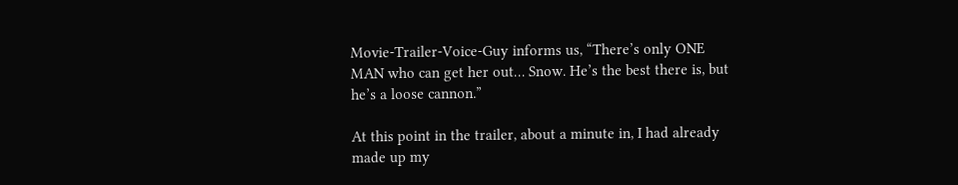Movie-Trailer-Voice-Guy informs us, “There’s only ONE MAN who can get her out… Snow. He’s the best there is, but he’s a loose cannon.”

At this point in the trailer, about a minute in, I had already made up my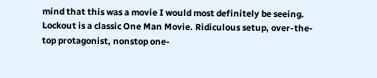mind that this was a movie I would most definitely be seeing. Lockout is a classic One Man Movie. Ridiculous setup, over-the-top protagonist, nonstop one-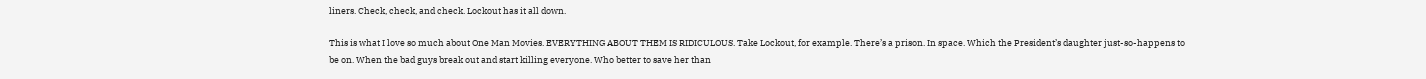liners. Check, check, and check. Lockout has it all down.

This is what I love so much about One Man Movies. EVERYTHING ABOUT THEM IS RIDICULOUS. Take Lockout, for example. There’s a prison. In space. Which the President’s daughter just-so-happens to be on. When the bad guys break out and start killing everyone. Who better to save her than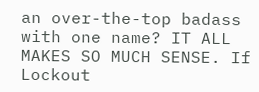an over-the-top badass with one name? IT ALL MAKES SO MUCH SENSE. If Lockout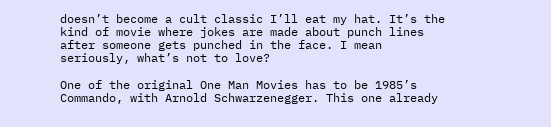doesn’t become a cult classic I’ll eat my hat. It’s the kind of movie where jokes are made about punch lines after someone gets punched in the face. I mean seriously, what’s not to love?

One of the original One Man Movies has to be 1985’s Commando, with Arnold Schwarzenegger. This one already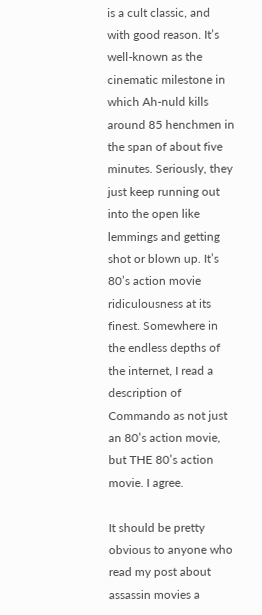is a cult classic, and with good reason. It’s well-known as the cinematic milestone in which Ah-nuld kills around 85 henchmen in the span of about five minutes. Seriously, they just keep running out into the open like lemmings and getting shot or blown up. It’s 80’s action movie ridiculousness at its finest. Somewhere in the endless depths of the internet, I read a description of Commando as not just an 80’s action movie, but THE 80’s action movie. I agree.

It should be pretty obvious to anyone who read my post about assassin movies a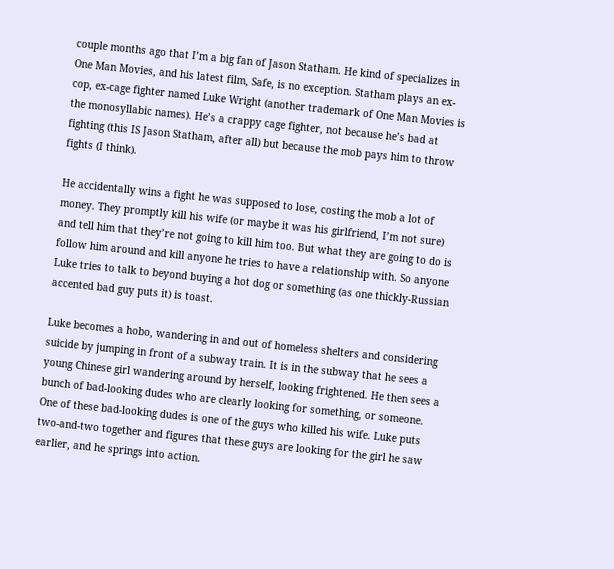couple months ago that I’m a big fan of Jason Statham. He kind of specializes in One Man Movies, and his latest film, Safe, is no exception. Statham plays an ex-cop, ex-cage fighter named Luke Wright (another trademark of One Man Movies is the monosyllabic names). He’s a crappy cage fighter, not because he’s bad at fighting (this IS Jason Statham, after all) but because the mob pays him to throw fights (I think).

He accidentally wins a fight he was supposed to lose, costing the mob a lot of money. They promptly kill his wife (or maybe it was his girlfriend, I’m not sure) and tell him that they’re not going to kill him too. But what they are going to do is follow him around and kill anyone he tries to have a relationship with. So anyone Luke tries to talk to beyond buying a hot dog or something (as one thickly-Russian accented bad guy puts it) is toast.

Luke becomes a hobo, wandering in and out of homeless shelters and considering suicide by jumping in front of a subway train. It is in the subway that he sees a young Chinese girl wandering around by herself, looking frightened. He then sees a bunch of bad-looking dudes who are clearly looking for something, or someone. One of these bad-looking dudes is one of the guys who killed his wife. Luke puts two-and-two together and figures that these guys are looking for the girl he saw earlier, and he springs into action.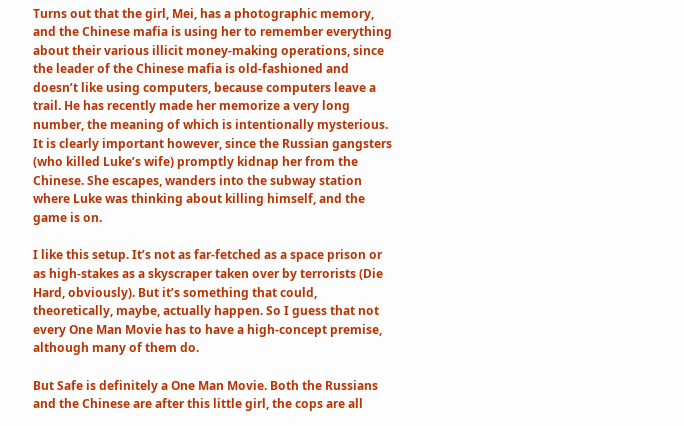Turns out that the girl, Mei, has a photographic memory, and the Chinese mafia is using her to remember everything about their various illicit money-making operations, since the leader of the Chinese mafia is old-fashioned and doesn’t like using computers, because computers leave a trail. He has recently made her memorize a very long number, the meaning of which is intentionally mysterious. It is clearly important however, since the Russian gangsters (who killed Luke’s wife) promptly kidnap her from the Chinese. She escapes, wanders into the subway station where Luke was thinking about killing himself, and the game is on.

I like this setup. It’s not as far-fetched as a space prison or as high-stakes as a skyscraper taken over by terrorists (Die Hard, obviously). But it’s something that could, theoretically, maybe, actually happen. So I guess that not every One Man Movie has to have a high-concept premise, although many of them do.

But Safe is definitely a One Man Movie. Both the Russians and the Chinese are after this little girl, the cops are all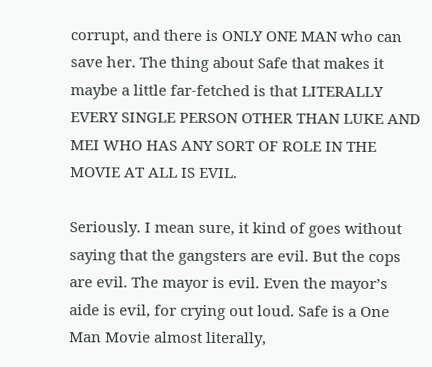corrupt, and there is ONLY ONE MAN who can save her. The thing about Safe that makes it maybe a little far-fetched is that LITERALLY EVERY SINGLE PERSON OTHER THAN LUKE AND MEI WHO HAS ANY SORT OF ROLE IN THE MOVIE AT ALL IS EVIL.

Seriously. I mean sure, it kind of goes without saying that the gangsters are evil. But the cops are evil. The mayor is evil. Even the mayor’s aide is evil, for crying out loud. Safe is a One Man Movie almost literally,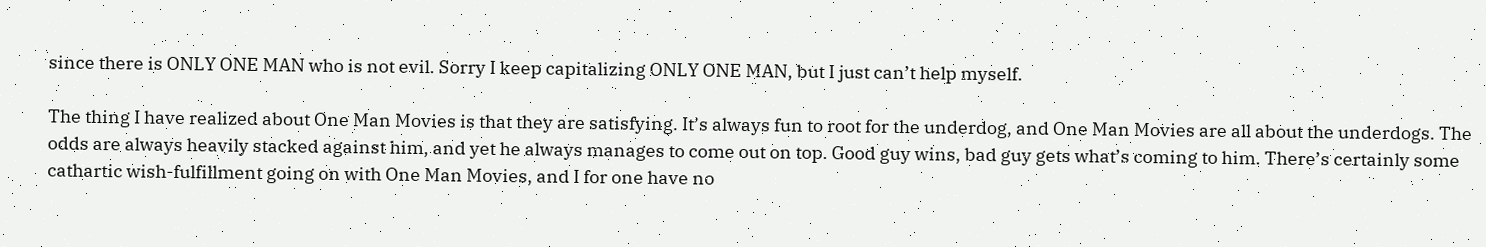since there is ONLY ONE MAN who is not evil. Sorry I keep capitalizing ONLY ONE MAN, but I just can’t help myself.

The thing I have realized about One Man Movies is that they are satisfying. It’s always fun to root for the underdog, and One Man Movies are all about the underdogs. The odds are always heavily stacked against him, and yet he always manages to come out on top. Good guy wins, bad guy gets what’s coming to him. There’s certainly some cathartic wish-fulfillment going on with One Man Movies, and I for one have no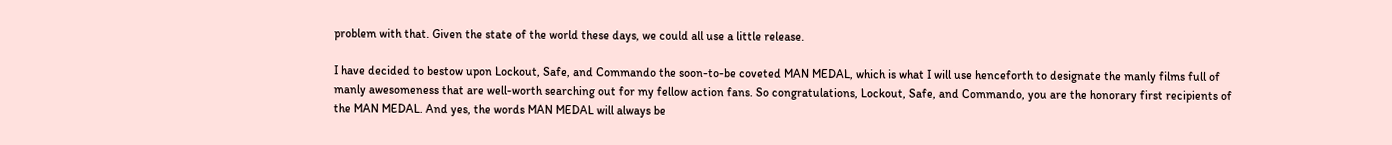problem with that. Given the state of the world these days, we could all use a little release.

I have decided to bestow upon Lockout, Safe, and Commando the soon-to-be coveted MAN MEDAL, which is what I will use henceforth to designate the manly films full of manly awesomeness that are well-worth searching out for my fellow action fans. So congratulations, Lockout, Safe, and Commando, you are the honorary first recipients of the MAN MEDAL. And yes, the words MAN MEDAL will always be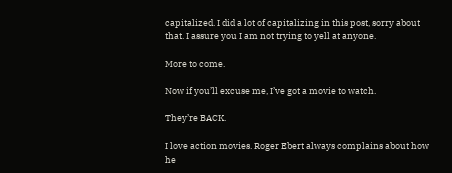capitalized. I did a lot of capitalizing in this post, sorry about that. I assure you I am not trying to yell at anyone.

More to come.

Now if you’ll excuse me, I’ve got a movie to watch.

They’re BACK.

I love action movies. Roger Ebert always complains about how he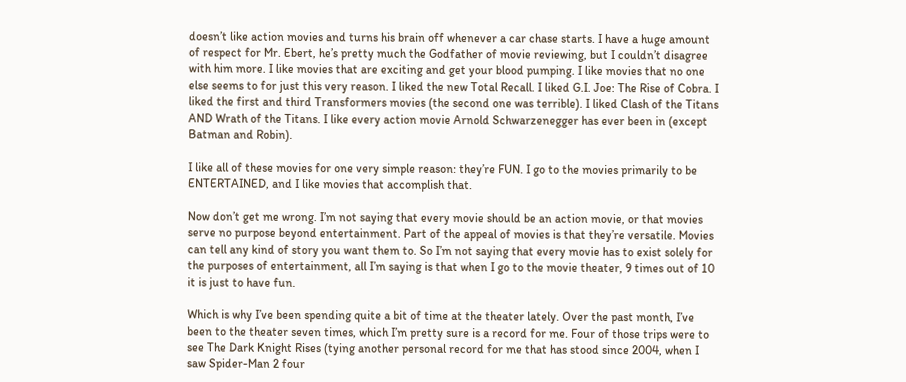doesn’t like action movies and turns his brain off whenever a car chase starts. I have a huge amount of respect for Mr. Ebert, he’s pretty much the Godfather of movie reviewing, but I couldn’t disagree with him more. I like movies that are exciting and get your blood pumping. I like movies that no one else seems to for just this very reason. I liked the new Total Recall. I liked G.I. Joe: The Rise of Cobra. I liked the first and third Transformers movies (the second one was terrible). I liked Clash of the Titans AND Wrath of the Titans. I like every action movie Arnold Schwarzenegger has ever been in (except Batman and Robin).

I like all of these movies for one very simple reason: they’re FUN. I go to the movies primarily to be ENTERTAINED, and I like movies that accomplish that.

Now don’t get me wrong. I’m not saying that every movie should be an action movie, or that movies serve no purpose beyond entertainment. Part of the appeal of movies is that they’re versatile. Movies can tell any kind of story you want them to. So I’m not saying that every movie has to exist solely for the purposes of entertainment, all I’m saying is that when I go to the movie theater, 9 times out of 10 it is just to have fun.

Which is why I’ve been spending quite a bit of time at the theater lately. Over the past month, I’ve been to the theater seven times, which I’m pretty sure is a record for me. Four of those trips were to see The Dark Knight Rises (tying another personal record for me that has stood since 2004, when I saw Spider-Man 2 four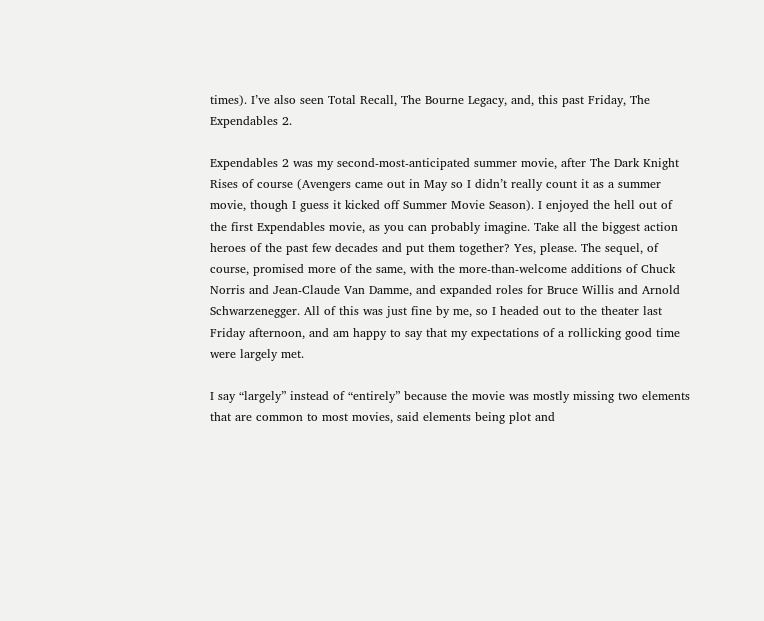times). I’ve also seen Total Recall, The Bourne Legacy, and, this past Friday, The Expendables 2.

Expendables 2 was my second-most-anticipated summer movie, after The Dark Knight Rises of course (Avengers came out in May so I didn’t really count it as a summer movie, though I guess it kicked off Summer Movie Season). I enjoyed the hell out of the first Expendables movie, as you can probably imagine. Take all the biggest action heroes of the past few decades and put them together? Yes, please. The sequel, of course, promised more of the same, with the more-than-welcome additions of Chuck Norris and Jean-Claude Van Damme, and expanded roles for Bruce Willis and Arnold Schwarzenegger. All of this was just fine by me, so I headed out to the theater last Friday afternoon, and am happy to say that my expectations of a rollicking good time were largely met.

I say “largely” instead of “entirely” because the movie was mostly missing two elements that are common to most movies, said elements being plot and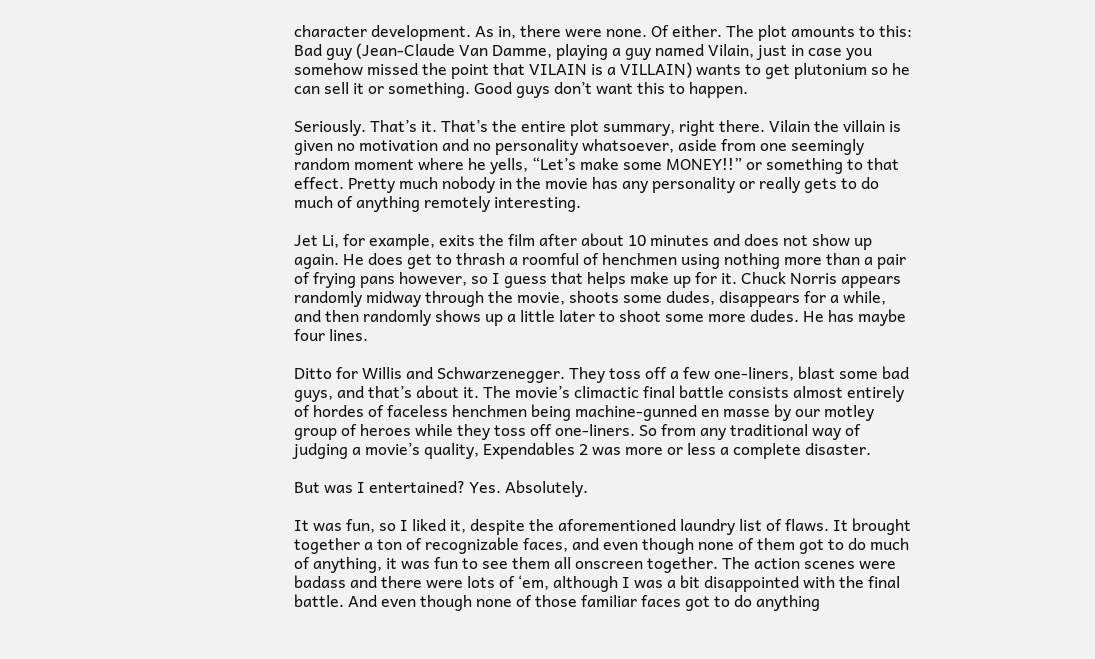character development. As in, there were none. Of either. The plot amounts to this: Bad guy (Jean-Claude Van Damme, playing a guy named Vilain, just in case you somehow missed the point that VILAIN is a VILLAIN) wants to get plutonium so he can sell it or something. Good guys don’t want this to happen.

Seriously. That’s it. That’s the entire plot summary, right there. Vilain the villain is given no motivation and no personality whatsoever, aside from one seemingly random moment where he yells, “Let’s make some MONEY!!” or something to that effect. Pretty much nobody in the movie has any personality or really gets to do much of anything remotely interesting.

Jet Li, for example, exits the film after about 10 minutes and does not show up again. He does get to thrash a roomful of henchmen using nothing more than a pair of frying pans however, so I guess that helps make up for it. Chuck Norris appears randomly midway through the movie, shoots some dudes, disappears for a while, and then randomly shows up a little later to shoot some more dudes. He has maybe four lines.

Ditto for Willis and Schwarzenegger. They toss off a few one-liners, blast some bad guys, and that’s about it. The movie’s climactic final battle consists almost entirely of hordes of faceless henchmen being machine-gunned en masse by our motley group of heroes while they toss off one-liners. So from any traditional way of judging a movie’s quality, Expendables 2 was more or less a complete disaster.

But was I entertained? Yes. Absolutely.

It was fun, so I liked it, despite the aforementioned laundry list of flaws. It brought together a ton of recognizable faces, and even though none of them got to do much of anything, it was fun to see them all onscreen together. The action scenes were badass and there were lots of ‘em, although I was a bit disappointed with the final battle. And even though none of those familiar faces got to do anything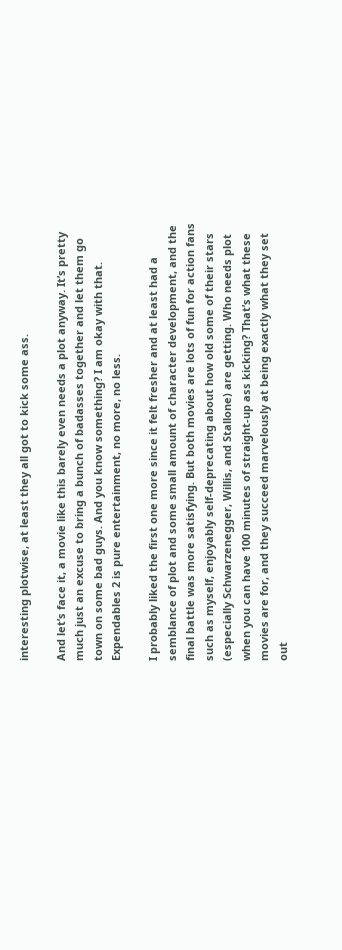interesting plotwise, at least they all got to kick some ass.

And let’s face it, a movie like this barely even needs a plot anyway. It’s pretty much just an excuse to bring a bunch of badasses together and let them go town on some bad guys. And you know something? I am okay with that. Expendables 2 is pure entertainment, no more, no less.

I probably liked the first one more since it felt fresher and at least had a semblance of plot and some small amount of character development, and the final battle was more satisfying. But both movies are lots of fun for action fans such as myself, enjoyably self-deprecating about how old some of their stars (especially Schwarzenegger, Willis, and Stallone) are getting. Who needs plot when you can have 100 minutes of straight-up ass kicking? That’s what these movies are for, and they succeed marvelously at being exactly what they set out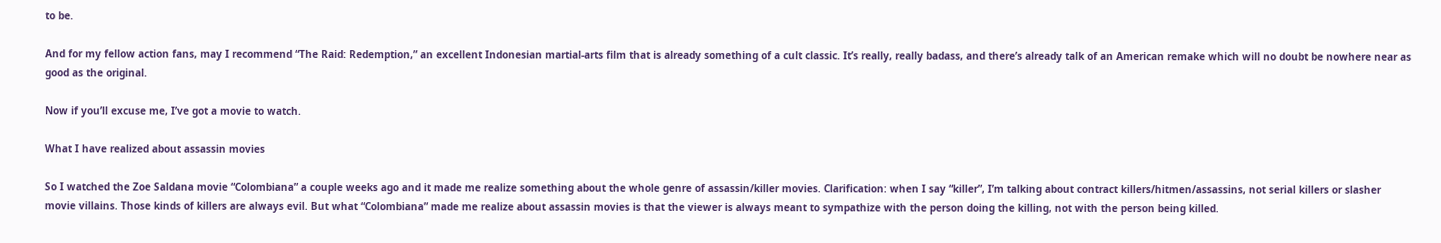to be.

And for my fellow action fans, may I recommend “The Raid: Redemption,” an excellent Indonesian martial-arts film that is already something of a cult classic. It’s really, really badass, and there’s already talk of an American remake which will no doubt be nowhere near as good as the original.

Now if you’ll excuse me, I’ve got a movie to watch.

What I have realized about assassin movies

So I watched the Zoe Saldana movie “Colombiana” a couple weeks ago and it made me realize something about the whole genre of assassin/killer movies. Clarification: when I say “killer”, I’m talking about contract killers/hitmen/assassins, not serial killers or slasher movie villains. Those kinds of killers are always evil. But what “Colombiana” made me realize about assassin movies is that the viewer is always meant to sympathize with the person doing the killing, not with the person being killed.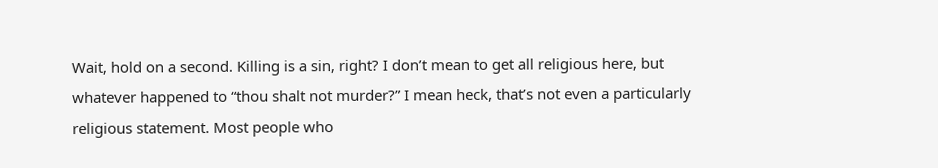Wait, hold on a second. Killing is a sin, right? I don’t mean to get all religious here, but whatever happened to “thou shalt not murder?” I mean heck, that’s not even a particularly religious statement. Most people who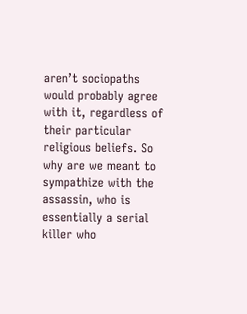aren’t sociopaths would probably agree with it, regardless of their particular religious beliefs. So why are we meant to sympathize with the assassin, who is essentially a serial killer who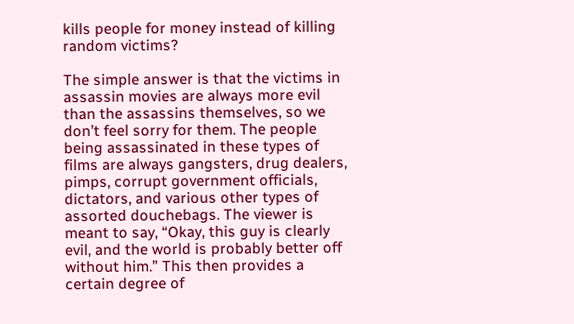kills people for money instead of killing random victims?

The simple answer is that the victims in assassin movies are always more evil than the assassins themselves, so we don’t feel sorry for them. The people being assassinated in these types of films are always gangsters, drug dealers, pimps, corrupt government officials, dictators, and various other types of assorted douchebags. The viewer is meant to say, “Okay, this guy is clearly evil, and the world is probably better off without him.” This then provides a certain degree of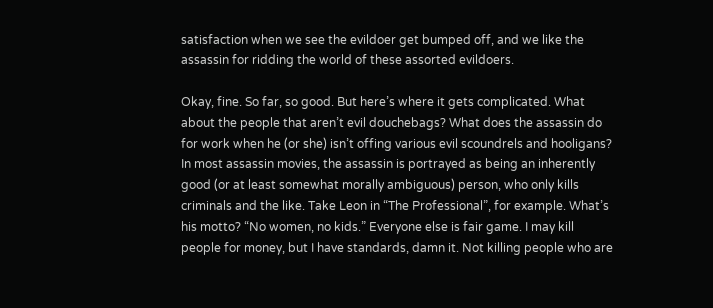satisfaction when we see the evildoer get bumped off, and we like the assassin for ridding the world of these assorted evildoers.

Okay, fine. So far, so good. But here’s where it gets complicated. What about the people that aren’t evil douchebags? What does the assassin do for work when he (or she) isn’t offing various evil scoundrels and hooligans? In most assassin movies, the assassin is portrayed as being an inherently good (or at least somewhat morally ambiguous) person, who only kills criminals and the like. Take Leon in “The Professional”, for example. What’s his motto? “No women, no kids.” Everyone else is fair game. I may kill people for money, but I have standards, damn it. Not killing people who are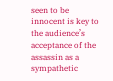seen to be innocent is key to the audience’s acceptance of the assassin as a sympathetic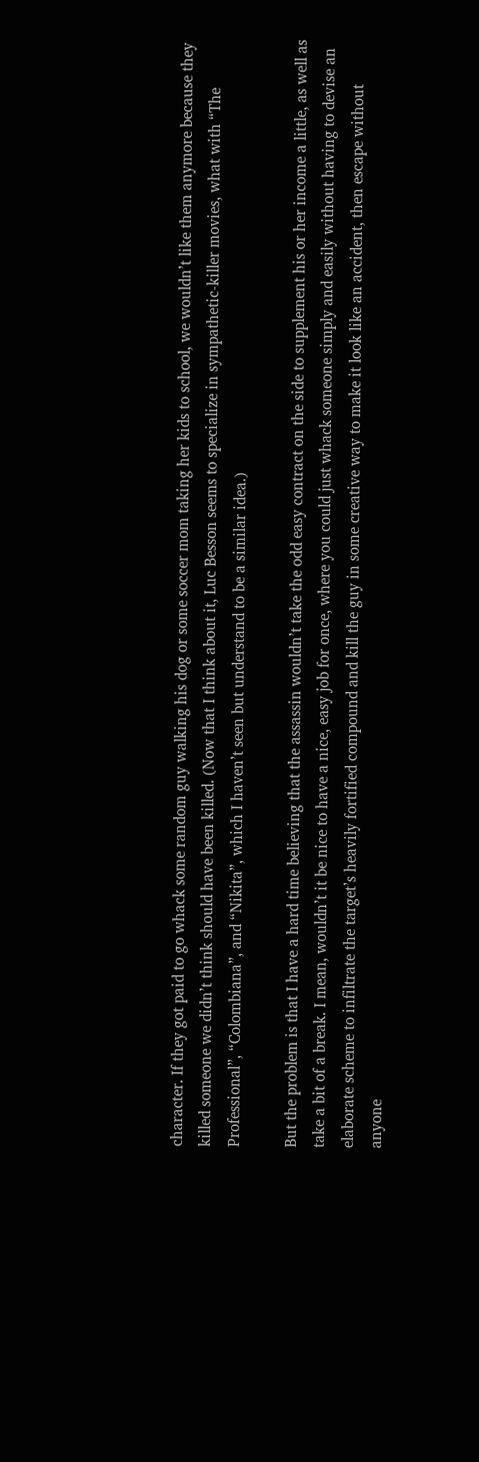character. If they got paid to go whack some random guy walking his dog or some soccer mom taking her kids to school, we wouldn’t like them anymore because they killed someone we didn’t think should have been killed. (Now that I think about it, Luc Besson seems to specialize in sympathetic-killer movies, what with “The Professional”, “Colombiana”, and “Nikita”, which I haven’t seen but understand to be a similar idea.)

But the problem is that I have a hard time believing that the assassin wouldn’t take the odd easy contract on the side to supplement his or her income a little, as well as take a bit of a break. I mean, wouldn’t it be nice to have a nice, easy job for once, where you could just whack someone simply and easily without having to devise an elaborate scheme to infiltrate the target’s heavily fortified compound and kill the guy in some creative way to make it look like an accident, then escape without anyone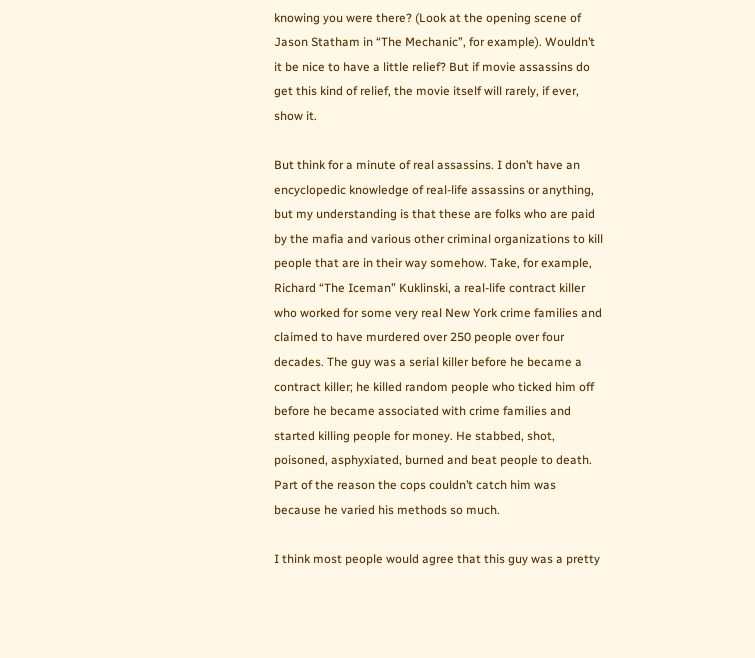knowing you were there? (Look at the opening scene of Jason Statham in “The Mechanic”, for example). Wouldn’t it be nice to have a little relief? But if movie assassins do get this kind of relief, the movie itself will rarely, if ever, show it.

But think for a minute of real assassins. I don’t have an encyclopedic knowledge of real-life assassins or anything, but my understanding is that these are folks who are paid by the mafia and various other criminal organizations to kill people that are in their way somehow. Take, for example, Richard “The Iceman” Kuklinski, a real-life contract killer who worked for some very real New York crime families and claimed to have murdered over 250 people over four decades. The guy was a serial killer before he became a contract killer; he killed random people who ticked him off before he became associated with crime families and started killing people for money. He stabbed, shot, poisoned, asphyxiated, burned and beat people to death. Part of the reason the cops couldn’t catch him was because he varied his methods so much.

I think most people would agree that this guy was a pretty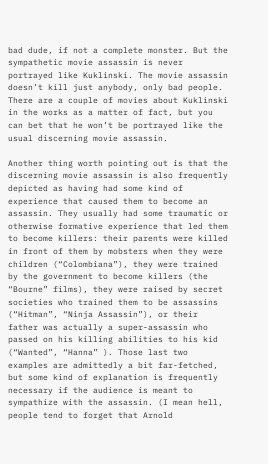bad dude, if not a complete monster. But the sympathetic movie assassin is never portrayed like Kuklinski. The movie assassin doesn’t kill just anybody, only bad people. There are a couple of movies about Kuklinski in the works as a matter of fact, but you can bet that he won’t be portrayed like the usual discerning movie assassin.

Another thing worth pointing out is that the discerning movie assassin is also frequently depicted as having had some kind of experience that caused them to become an assassin. They usually had some traumatic or otherwise formative experience that led them to become killers: their parents were killed in front of them by mobsters when they were children (“Colombiana”), they were trained by the government to become killers (the “Bourne” films), they were raised by secret societies who trained them to be assassins (“Hitman”, “Ninja Assassin”), or their father was actually a super-assassin who passed on his killing abilities to his kid (“Wanted”, “Hanna” ). Those last two examples are admittedly a bit far-fetched, but some kind of explanation is frequently necessary if the audience is meant to sympathize with the assassin. (I mean hell, people tend to forget that Arnold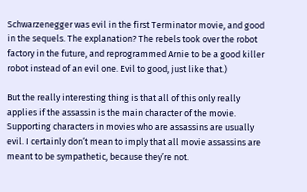Schwarzenegger was evil in the first Terminator movie, and good in the sequels. The explanation? The rebels took over the robot factory in the future, and reprogrammed Arnie to be a good killer robot instead of an evil one. Evil to good, just like that.)

But the really interesting thing is that all of this only really applies if the assassin is the main character of the movie. Supporting characters in movies who are assassins are usually evil. I certainly don’t mean to imply that all movie assassins are meant to be sympathetic, because they’re not.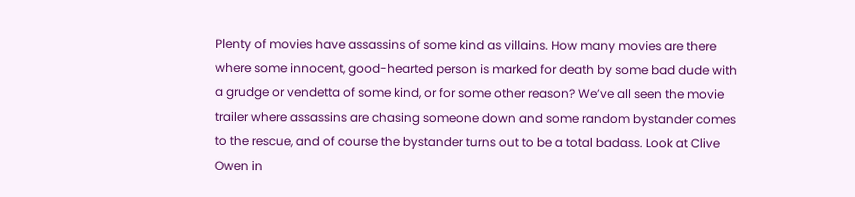Plenty of movies have assassins of some kind as villains. How many movies are there where some innocent, good-hearted person is marked for death by some bad dude with a grudge or vendetta of some kind, or for some other reason? We’ve all seen the movie trailer where assassins are chasing someone down and some random bystander comes to the rescue, and of course the bystander turns out to be a total badass. Look at Clive Owen in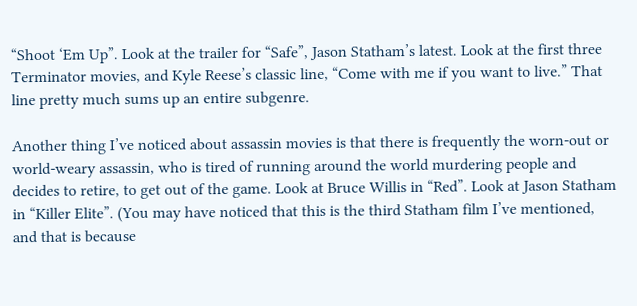“Shoot ‘Em Up”. Look at the trailer for “Safe”, Jason Statham’s latest. Look at the first three Terminator movies, and Kyle Reese’s classic line, “Come with me if you want to live.” That line pretty much sums up an entire subgenre.

Another thing I’ve noticed about assassin movies is that there is frequently the worn-out or world-weary assassin, who is tired of running around the world murdering people and decides to retire, to get out of the game. Look at Bruce Willis in “Red”. Look at Jason Statham in “Killer Elite”. (You may have noticed that this is the third Statham film I’ve mentioned, and that is because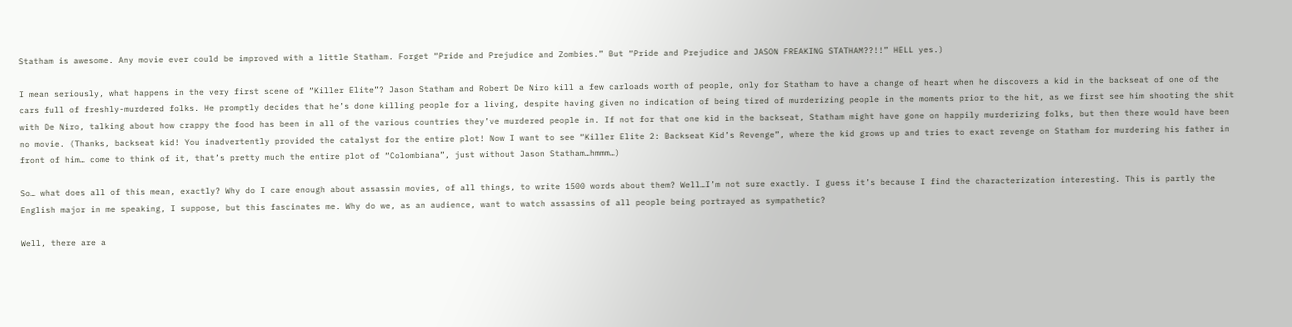Statham is awesome. Any movie ever could be improved with a little Statham. Forget “Pride and Prejudice and Zombies.” But “Pride and Prejudice and JASON FREAKING STATHAM??!!” HELL yes.)

I mean seriously, what happens in the very first scene of “Killer Elite”? Jason Statham and Robert De Niro kill a few carloads worth of people, only for Statham to have a change of heart when he discovers a kid in the backseat of one of the cars full of freshly-murdered folks. He promptly decides that he’s done killing people for a living, despite having given no indication of being tired of murderizing people in the moments prior to the hit, as we first see him shooting the shit with De Niro, talking about how crappy the food has been in all of the various countries they’ve murdered people in. If not for that one kid in the backseat, Statham might have gone on happily murderizing folks, but then there would have been no movie. (Thanks, backseat kid! You inadvertently provided the catalyst for the entire plot! Now I want to see “Killer Elite 2: Backseat Kid’s Revenge”, where the kid grows up and tries to exact revenge on Statham for murdering his father in front of him… come to think of it, that’s pretty much the entire plot of “Colombiana”, just without Jason Statham…hmmm…)

So… what does all of this mean, exactly? Why do I care enough about assassin movies, of all things, to write 1500 words about them? Well…I’m not sure exactly. I guess it’s because I find the characterization interesting. This is partly the English major in me speaking, I suppose, but this fascinates me. Why do we, as an audience, want to watch assassins of all people being portrayed as sympathetic?

Well, there are a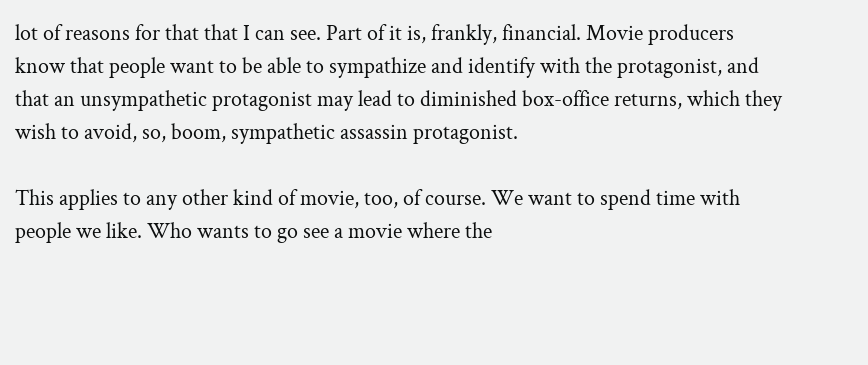lot of reasons for that that I can see. Part of it is, frankly, financial. Movie producers know that people want to be able to sympathize and identify with the protagonist, and that an unsympathetic protagonist may lead to diminished box-office returns, which they wish to avoid, so, boom, sympathetic assassin protagonist.

This applies to any other kind of movie, too, of course. We want to spend time with people we like. Who wants to go see a movie where the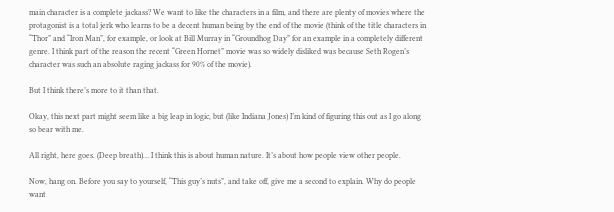main character is a complete jackass? We want to like the characters in a film, and there are plenty of movies where the protagonist is a total jerk who learns to be a decent human being by the end of the movie (think of the title characters in “Thor” and “Iron Man”, for example, or look at Bill Murray in “Groundhog Day” for an example in a completely different genre. I think part of the reason the recent “Green Hornet” movie was so widely disliked was because Seth Rogen’s character was such an absolute raging jackass for 90% of the movie).

But I think there’s more to it than that.

Okay, this next part might seem like a big leap in logic, but (like Indiana Jones) I’m kind of figuring this out as I go along so bear with me.

All right, here goes. (Deep breath)… I think this is about human nature. It’s about how people view other people.

Now, hang on. Before you say to yourself, “This guy’s nuts”, and take off, give me a second to explain. Why do people want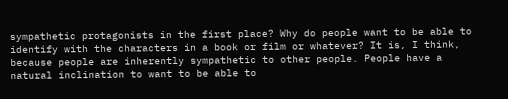sympathetic protagonists in the first place? Why do people want to be able to identify with the characters in a book or film or whatever? It is, I think, because people are inherently sympathetic to other people. People have a natural inclination to want to be able to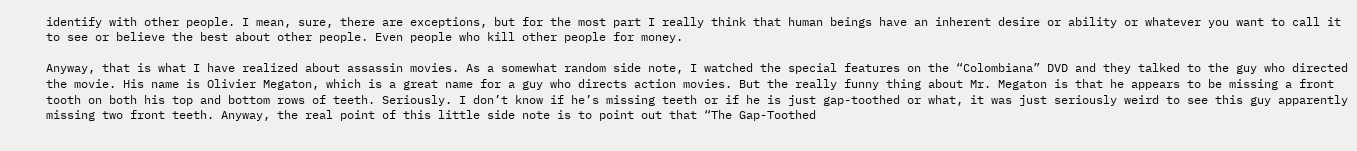identify with other people. I mean, sure, there are exceptions, but for the most part I really think that human beings have an inherent desire or ability or whatever you want to call it to see or believe the best about other people. Even people who kill other people for money.

Anyway, that is what I have realized about assassin movies. As a somewhat random side note, I watched the special features on the “Colombiana” DVD and they talked to the guy who directed the movie. His name is Olivier Megaton, which is a great name for a guy who directs action movies. But the really funny thing about Mr. Megaton is that he appears to be missing a front tooth on both his top and bottom rows of teeth. Seriously. I don’t know if he’s missing teeth or if he is just gap-toothed or what, it was just seriously weird to see this guy apparently missing two front teeth. Anyway, the real point of this little side note is to point out that “The Gap-Toothed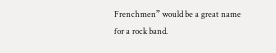Frenchmen” would be a great name for a rock band.